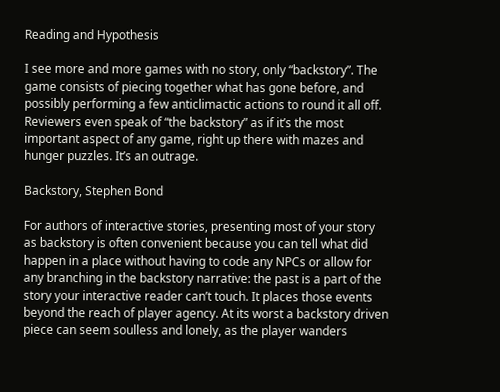Reading and Hypothesis

I see more and more games with no story, only “backstory”. The game consists of piecing together what has gone before, and possibly performing a few anticlimactic actions to round it all off. Reviewers even speak of “the backstory” as if it’s the most important aspect of any game, right up there with mazes and hunger puzzles. It’s an outrage.

Backstory, Stephen Bond

For authors of interactive stories, presenting most of your story as backstory is often convenient because you can tell what did happen in a place without having to code any NPCs or allow for any branching in the backstory narrative: the past is a part of the story your interactive reader can’t touch. It places those events beyond the reach of player agency. At its worst a backstory driven piece can seem soulless and lonely, as the player wanders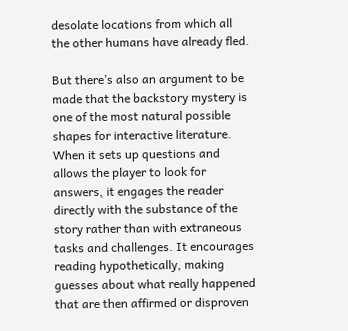desolate locations from which all the other humans have already fled.

But there’s also an argument to be made that the backstory mystery is one of the most natural possible shapes for interactive literature. When it sets up questions and allows the player to look for answers, it engages the reader directly with the substance of the story rather than with extraneous tasks and challenges. It encourages reading hypothetically, making guesses about what really happened that are then affirmed or disproven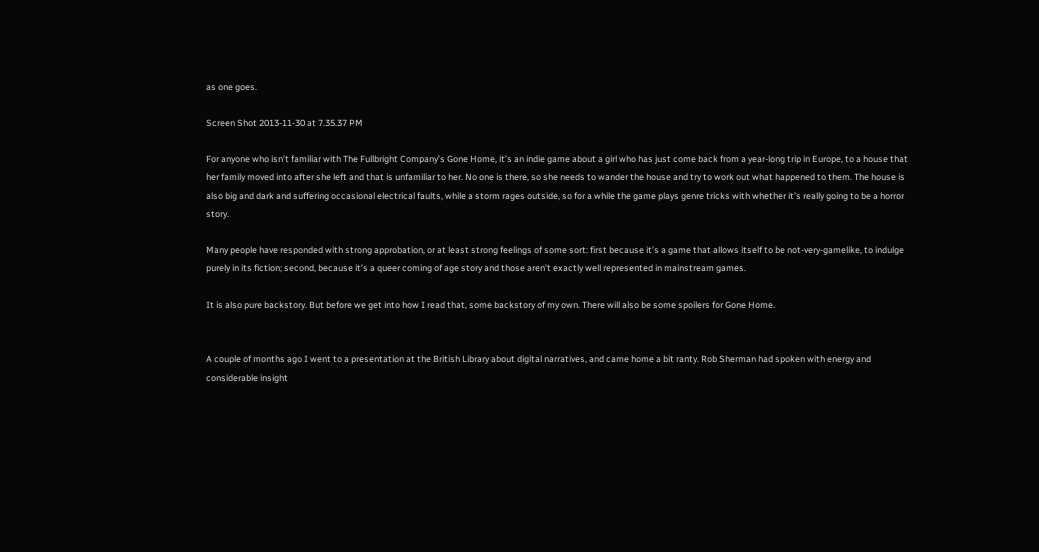as one goes.

Screen Shot 2013-11-30 at 7.35.37 PM

For anyone who isn’t familiar with The Fullbright Company’s Gone Home, it’s an indie game about a girl who has just come back from a year-long trip in Europe, to a house that her family moved into after she left and that is unfamiliar to her. No one is there, so she needs to wander the house and try to work out what happened to them. The house is also big and dark and suffering occasional electrical faults, while a storm rages outside, so for a while the game plays genre tricks with whether it’s really going to be a horror story.

Many people have responded with strong approbation, or at least strong feelings of some sort: first because it’s a game that allows itself to be not-very-gamelike, to indulge purely in its fiction; second, because it’s a queer coming of age story and those aren’t exactly well represented in mainstream games.

It is also pure backstory. But before we get into how I read that, some backstory of my own. There will also be some spoilers for Gone Home.


A couple of months ago I went to a presentation at the British Library about digital narratives, and came home a bit ranty. Rob Sherman had spoken with energy and considerable insight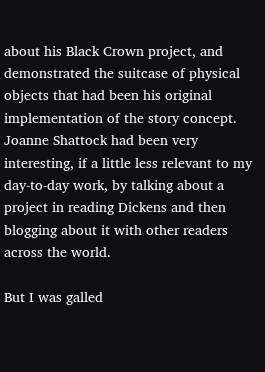about his Black Crown project, and demonstrated the suitcase of physical objects that had been his original implementation of the story concept. Joanne Shattock had been very interesting, if a little less relevant to my day-to-day work, by talking about a project in reading Dickens and then blogging about it with other readers across the world.

But I was galled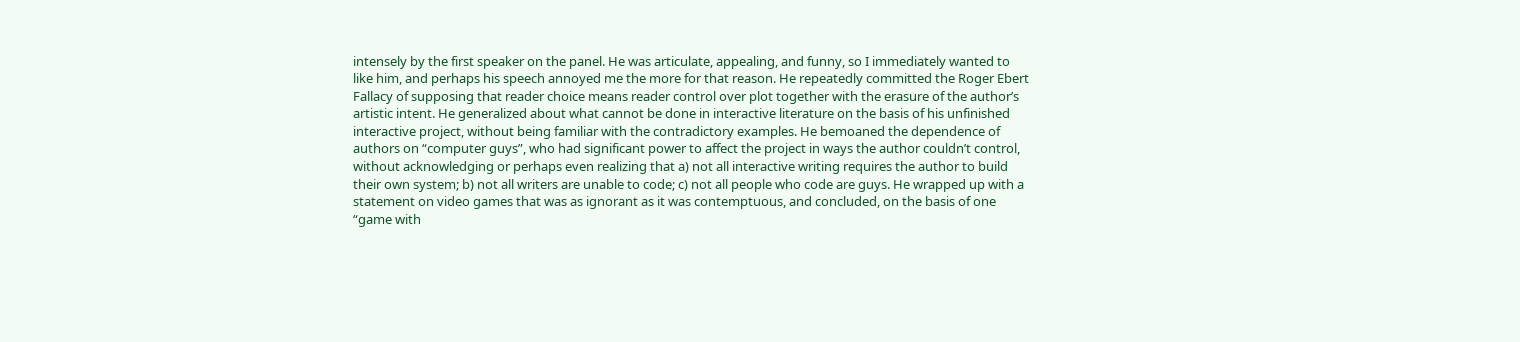intensely by the first speaker on the panel. He was articulate, appealing, and funny, so I immediately wanted to like him, and perhaps his speech annoyed me the more for that reason. He repeatedly committed the Roger Ebert Fallacy of supposing that reader choice means reader control over plot together with the erasure of the author’s artistic intent. He generalized about what cannot be done in interactive literature on the basis of his unfinished interactive project, without being familiar with the contradictory examples. He bemoaned the dependence of authors on “computer guys”, who had significant power to affect the project in ways the author couldn’t control, without acknowledging or perhaps even realizing that a) not all interactive writing requires the author to build their own system; b) not all writers are unable to code; c) not all people who code are guys. He wrapped up with a statement on video games that was as ignorant as it was contemptuous, and concluded, on the basis of one “game with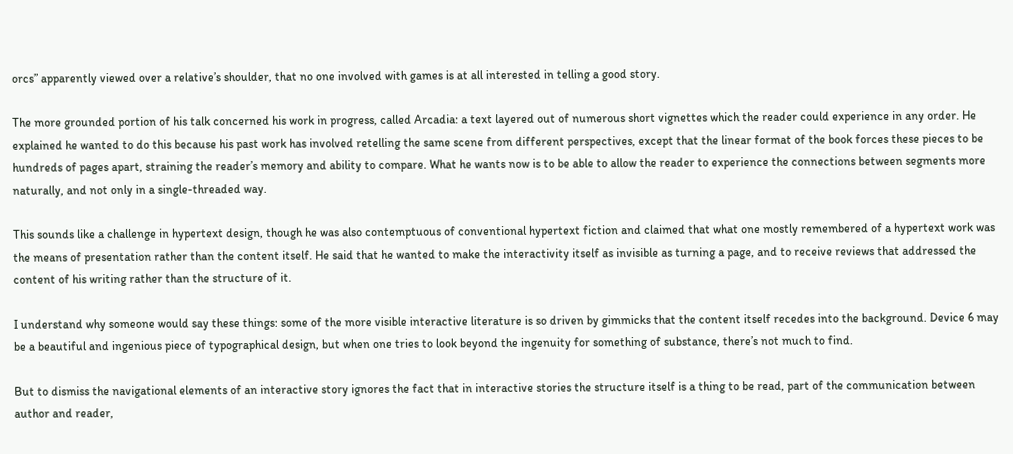orcs” apparently viewed over a relative’s shoulder, that no one involved with games is at all interested in telling a good story.

The more grounded portion of his talk concerned his work in progress, called Arcadia: a text layered out of numerous short vignettes which the reader could experience in any order. He explained he wanted to do this because his past work has involved retelling the same scene from different perspectives, except that the linear format of the book forces these pieces to be hundreds of pages apart, straining the reader’s memory and ability to compare. What he wants now is to be able to allow the reader to experience the connections between segments more naturally, and not only in a single-threaded way.

This sounds like a challenge in hypertext design, though he was also contemptuous of conventional hypertext fiction and claimed that what one mostly remembered of a hypertext work was the means of presentation rather than the content itself. He said that he wanted to make the interactivity itself as invisible as turning a page, and to receive reviews that addressed the content of his writing rather than the structure of it.

I understand why someone would say these things: some of the more visible interactive literature is so driven by gimmicks that the content itself recedes into the background. Device 6 may be a beautiful and ingenious piece of typographical design, but when one tries to look beyond the ingenuity for something of substance, there’s not much to find.

But to dismiss the navigational elements of an interactive story ignores the fact that in interactive stories the structure itself is a thing to be read, part of the communication between author and reader,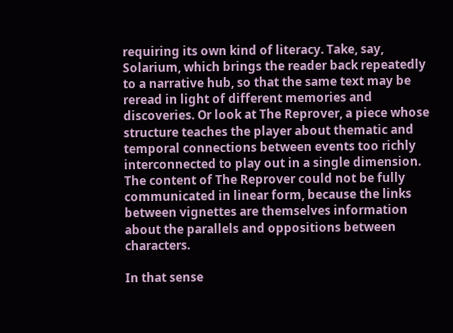requiring its own kind of literacy. Take, say, Solarium, which brings the reader back repeatedly to a narrative hub, so that the same text may be reread in light of different memories and discoveries. Or look at The Reprover, a piece whose structure teaches the player about thematic and temporal connections between events too richly interconnected to play out in a single dimension. The content of The Reprover could not be fully communicated in linear form, because the links between vignettes are themselves information about the parallels and oppositions between characters.

In that sense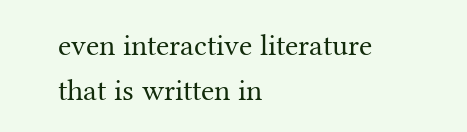even interactive literature that is written in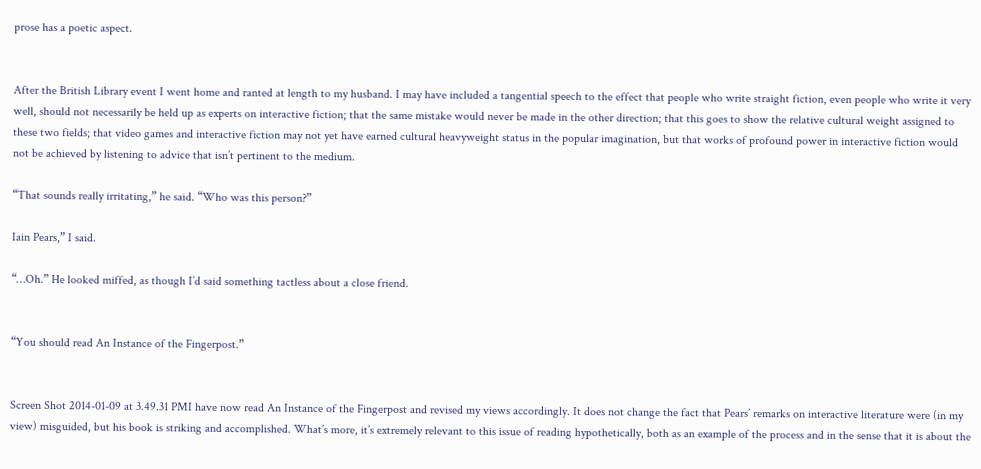prose has a poetic aspect.


After the British Library event I went home and ranted at length to my husband. I may have included a tangential speech to the effect that people who write straight fiction, even people who write it very well, should not necessarily be held up as experts on interactive fiction; that the same mistake would never be made in the other direction; that this goes to show the relative cultural weight assigned to these two fields; that video games and interactive fiction may not yet have earned cultural heavyweight status in the popular imagination, but that works of profound power in interactive fiction would not be achieved by listening to advice that isn’t pertinent to the medium.

“That sounds really irritating,” he said. “Who was this person?”

Iain Pears,” I said.

“…Oh.” He looked miffed, as though I’d said something tactless about a close friend.


“You should read An Instance of the Fingerpost.”


Screen Shot 2014-01-09 at 3.49.31 PMI have now read An Instance of the Fingerpost and revised my views accordingly. It does not change the fact that Pears’ remarks on interactive literature were (in my view) misguided, but his book is striking and accomplished. What’s more, it’s extremely relevant to this issue of reading hypothetically, both as an example of the process and in the sense that it is about the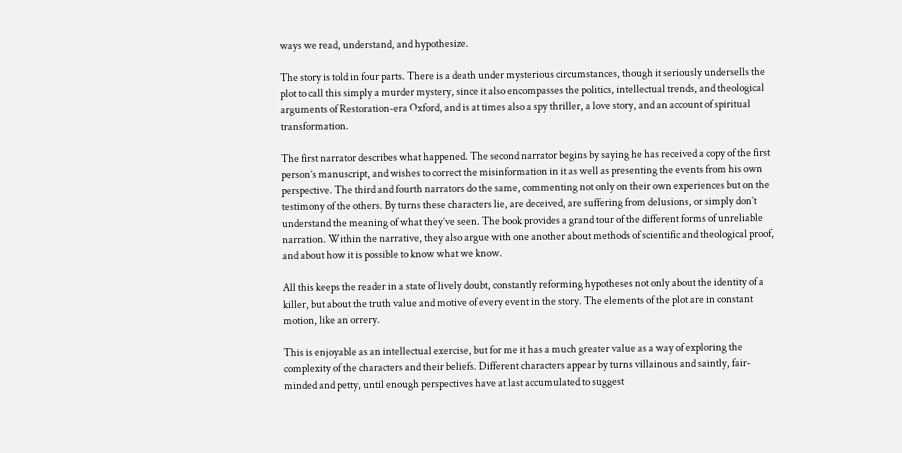ways we read, understand, and hypothesize.

The story is told in four parts. There is a death under mysterious circumstances, though it seriously undersells the plot to call this simply a murder mystery, since it also encompasses the politics, intellectual trends, and theological arguments of Restoration-era Oxford, and is at times also a spy thriller, a love story, and an account of spiritual transformation.

The first narrator describes what happened. The second narrator begins by saying he has received a copy of the first person’s manuscript, and wishes to correct the misinformation in it as well as presenting the events from his own perspective. The third and fourth narrators do the same, commenting not only on their own experiences but on the testimony of the others. By turns these characters lie, are deceived, are suffering from delusions, or simply don’t understand the meaning of what they’ve seen. The book provides a grand tour of the different forms of unreliable narration. Within the narrative, they also argue with one another about methods of scientific and theological proof, and about how it is possible to know what we know.

All this keeps the reader in a state of lively doubt, constantly reforming hypotheses not only about the identity of a killer, but about the truth value and motive of every event in the story. The elements of the plot are in constant motion, like an orrery.

This is enjoyable as an intellectual exercise, but for me it has a much greater value as a way of exploring the complexity of the characters and their beliefs. Different characters appear by turns villainous and saintly, fair-minded and petty, until enough perspectives have at last accumulated to suggest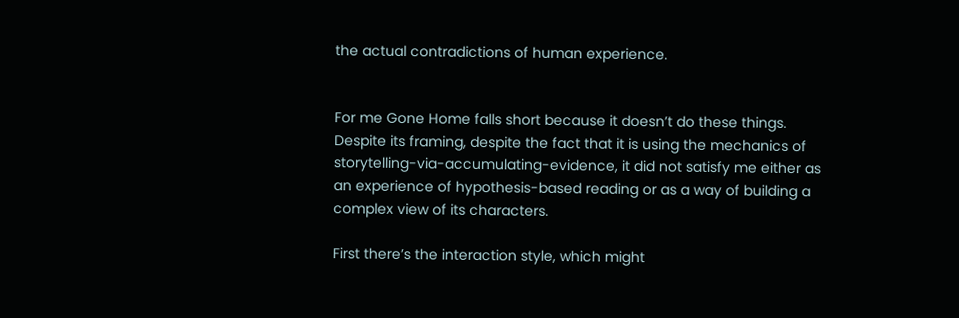the actual contradictions of human experience.


For me Gone Home falls short because it doesn’t do these things. Despite its framing, despite the fact that it is using the mechanics of storytelling-via-accumulating-evidence, it did not satisfy me either as an experience of hypothesis-based reading or as a way of building a complex view of its characters.

First there’s the interaction style, which might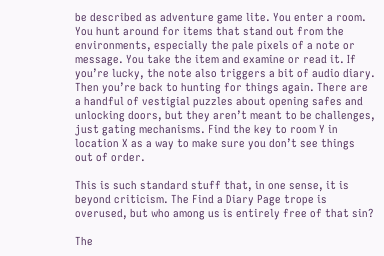be described as adventure game lite. You enter a room. You hunt around for items that stand out from the environments, especially the pale pixels of a note or message. You take the item and examine or read it. If you’re lucky, the note also triggers a bit of audio diary. Then you’re back to hunting for things again. There are a handful of vestigial puzzles about opening safes and unlocking doors, but they aren’t meant to be challenges, just gating mechanisms. Find the key to room Y in location X as a way to make sure you don’t see things out of order.

This is such standard stuff that, in one sense, it is beyond criticism. The Find a Diary Page trope is overused, but who among us is entirely free of that sin?

The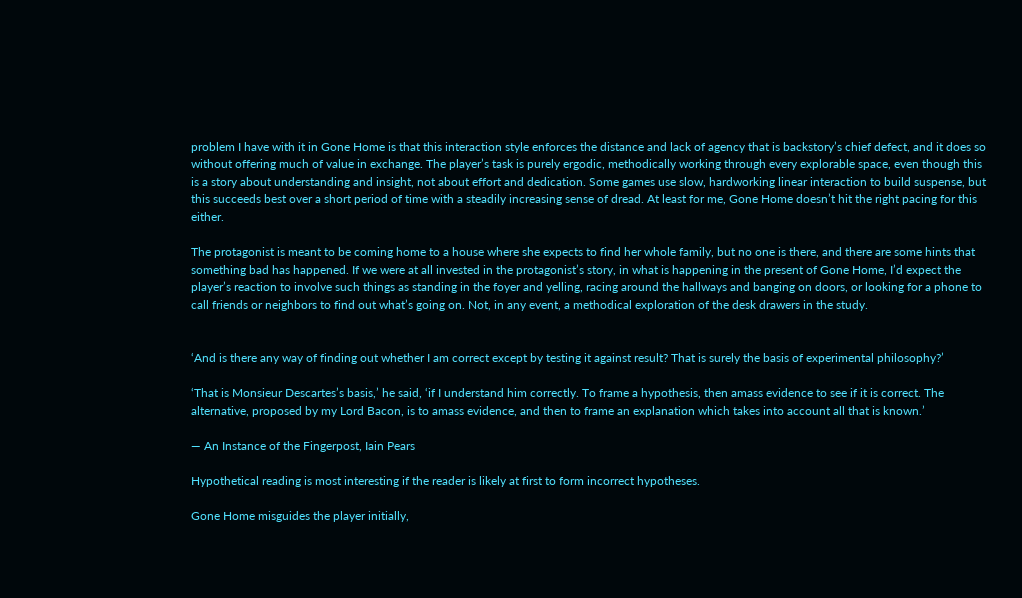problem I have with it in Gone Home is that this interaction style enforces the distance and lack of agency that is backstory’s chief defect, and it does so without offering much of value in exchange. The player’s task is purely ergodic, methodically working through every explorable space, even though this is a story about understanding and insight, not about effort and dedication. Some games use slow, hardworking linear interaction to build suspense, but this succeeds best over a short period of time with a steadily increasing sense of dread. At least for me, Gone Home doesn’t hit the right pacing for this either.

The protagonist is meant to be coming home to a house where she expects to find her whole family, but no one is there, and there are some hints that something bad has happened. If we were at all invested in the protagonist’s story, in what is happening in the present of Gone Home, I’d expect the player’s reaction to involve such things as standing in the foyer and yelling, racing around the hallways and banging on doors, or looking for a phone to call friends or neighbors to find out what’s going on. Not, in any event, a methodical exploration of the desk drawers in the study.


‘And is there any way of finding out whether I am correct except by testing it against result? That is surely the basis of experimental philosophy?’

‘That is Monsieur Descartes’s basis,’ he said, ‘if I understand him correctly. To frame a hypothesis, then amass evidence to see if it is correct. The alternative, proposed by my Lord Bacon, is to amass evidence, and then to frame an explanation which takes into account all that is known.’

— An Instance of the Fingerpost, Iain Pears

Hypothetical reading is most interesting if the reader is likely at first to form incorrect hypotheses.

Gone Home misguides the player initially,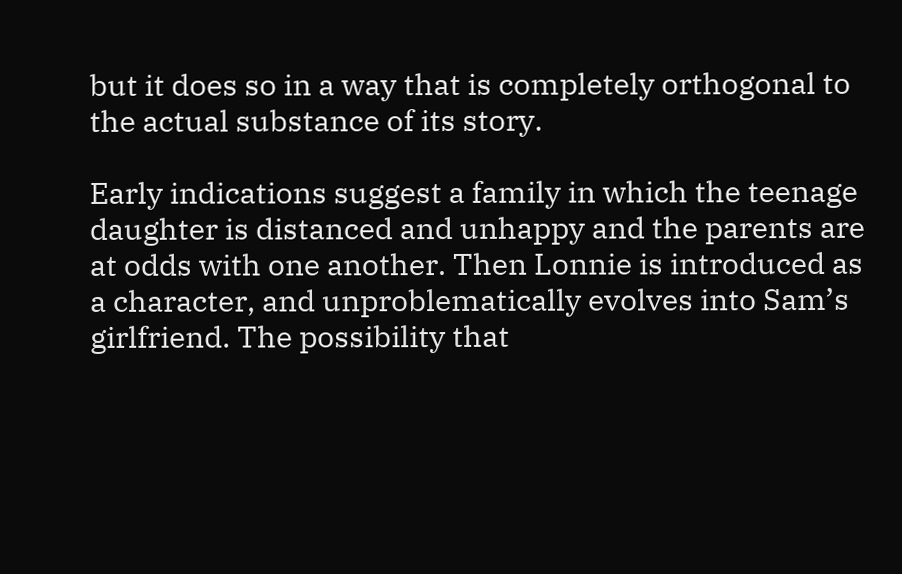but it does so in a way that is completely orthogonal to the actual substance of its story.

Early indications suggest a family in which the teenage daughter is distanced and unhappy and the parents are at odds with one another. Then Lonnie is introduced as a character, and unproblematically evolves into Sam’s girlfriend. The possibility that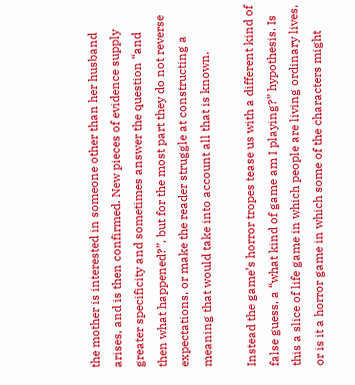the mother is interested in someone other than her husband arises, and is then confirmed. New pieces of evidence supply greater specificity and sometimes answer the question “and then what happened?”, but for the most part they do not reverse expectations, or make the reader struggle at constructing a meaning that would take into account all that is known.

Instead the game’s horror tropes tease us with a different kind of false guess, a “what kind of game am I playing?” hypothesis. Is this a slice of life game in which people are living ordinary lives, or is it a horror game in which some of the characters might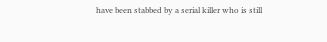have been stabbed by a serial killer who is still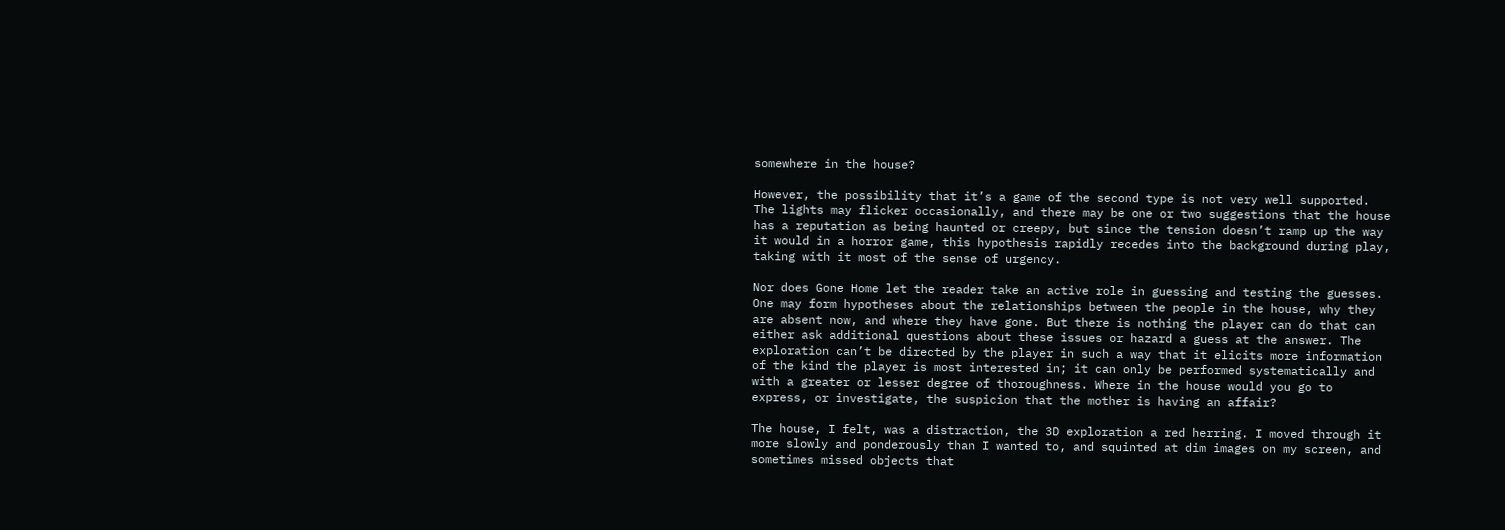somewhere in the house?

However, the possibility that it’s a game of the second type is not very well supported. The lights may flicker occasionally, and there may be one or two suggestions that the house has a reputation as being haunted or creepy, but since the tension doesn’t ramp up the way it would in a horror game, this hypothesis rapidly recedes into the background during play, taking with it most of the sense of urgency.

Nor does Gone Home let the reader take an active role in guessing and testing the guesses. One may form hypotheses about the relationships between the people in the house, why they are absent now, and where they have gone. But there is nothing the player can do that can either ask additional questions about these issues or hazard a guess at the answer. The exploration can’t be directed by the player in such a way that it elicits more information of the kind the player is most interested in; it can only be performed systematically and with a greater or lesser degree of thoroughness. Where in the house would you go to express, or investigate, the suspicion that the mother is having an affair?

The house, I felt, was a distraction, the 3D exploration a red herring. I moved through it more slowly and ponderously than I wanted to, and squinted at dim images on my screen, and sometimes missed objects that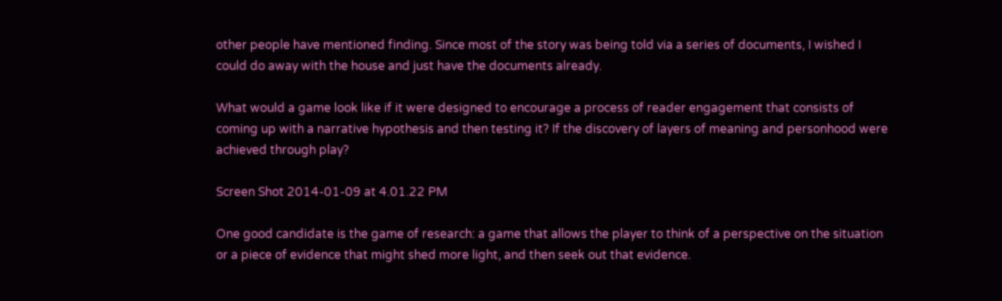other people have mentioned finding. Since most of the story was being told via a series of documents, I wished I could do away with the house and just have the documents already.

What would a game look like if it were designed to encourage a process of reader engagement that consists of coming up with a narrative hypothesis and then testing it? If the discovery of layers of meaning and personhood were achieved through play?

Screen Shot 2014-01-09 at 4.01.22 PM

One good candidate is the game of research: a game that allows the player to think of a perspective on the situation or a piece of evidence that might shed more light, and then seek out that evidence.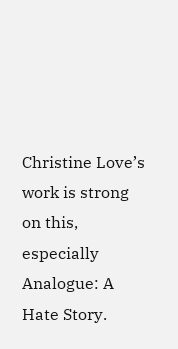Christine Love’s work is strong on this, especially Analogue: A Hate Story.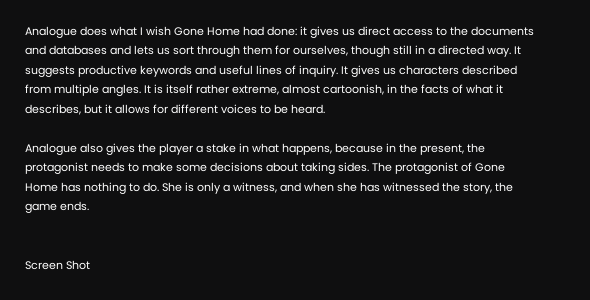Analogue does what I wish Gone Home had done: it gives us direct access to the documents and databases and lets us sort through them for ourselves, though still in a directed way. It suggests productive keywords and useful lines of inquiry. It gives us characters described from multiple angles. It is itself rather extreme, almost cartoonish, in the facts of what it describes, but it allows for different voices to be heard.

Analogue also gives the player a stake in what happens, because in the present, the protagonist needs to make some decisions about taking sides. The protagonist of Gone Home has nothing to do. She is only a witness, and when she has witnessed the story, the game ends.


Screen Shot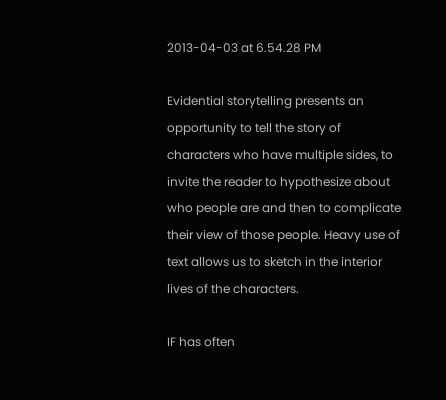2013-04-03 at 6.54.28 PM

Evidential storytelling presents an opportunity to tell the story of characters who have multiple sides, to invite the reader to hypothesize about who people are and then to complicate their view of those people. Heavy use of text allows us to sketch in the interior lives of the characters.

IF has often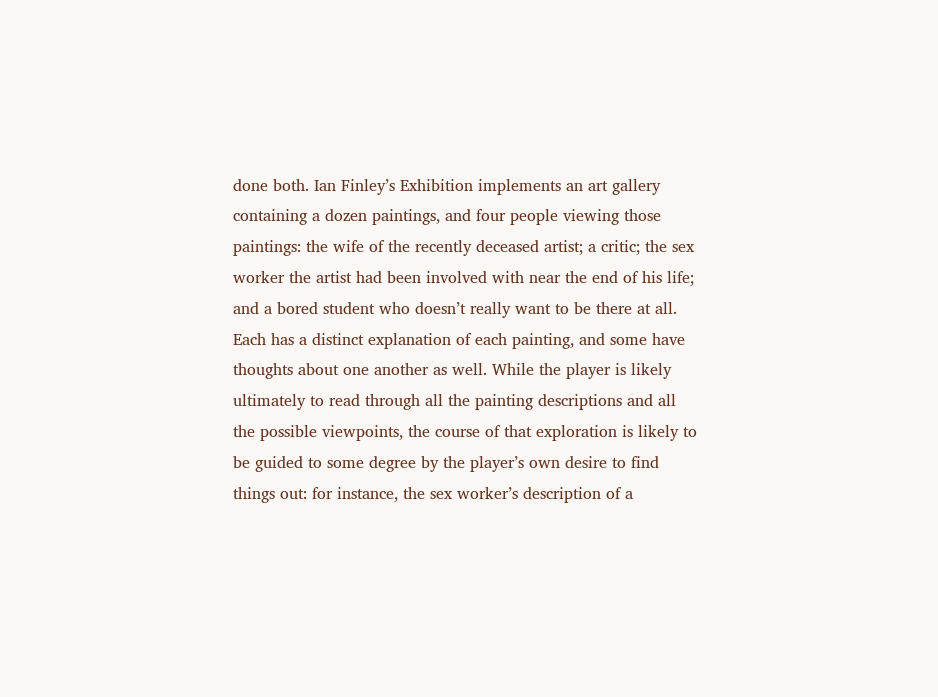done both. Ian Finley’s Exhibition implements an art gallery containing a dozen paintings, and four people viewing those paintings: the wife of the recently deceased artist; a critic; the sex worker the artist had been involved with near the end of his life; and a bored student who doesn’t really want to be there at all. Each has a distinct explanation of each painting, and some have thoughts about one another as well. While the player is likely ultimately to read through all the painting descriptions and all the possible viewpoints, the course of that exploration is likely to be guided to some degree by the player’s own desire to find things out: for instance, the sex worker’s description of a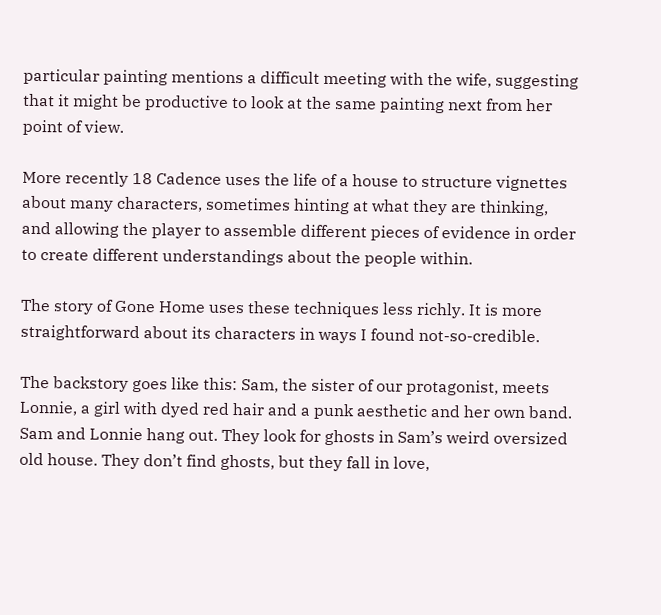particular painting mentions a difficult meeting with the wife, suggesting that it might be productive to look at the same painting next from her point of view.

More recently 18 Cadence uses the life of a house to structure vignettes about many characters, sometimes hinting at what they are thinking, and allowing the player to assemble different pieces of evidence in order to create different understandings about the people within.

The story of Gone Home uses these techniques less richly. It is more straightforward about its characters in ways I found not-so-credible.

The backstory goes like this: Sam, the sister of our protagonist, meets Lonnie, a girl with dyed red hair and a punk aesthetic and her own band. Sam and Lonnie hang out. They look for ghosts in Sam’s weird oversized old house. They don’t find ghosts, but they fall in love,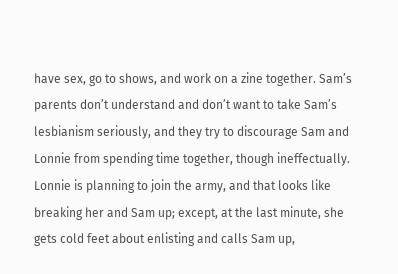have sex, go to shows, and work on a zine together. Sam’s parents don’t understand and don’t want to take Sam’s lesbianism seriously, and they try to discourage Sam and Lonnie from spending time together, though ineffectually. Lonnie is planning to join the army, and that looks like breaking her and Sam up; except, at the last minute, she gets cold feet about enlisting and calls Sam up,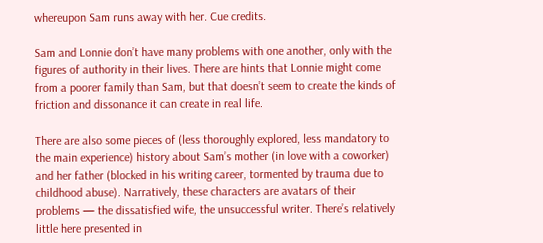whereupon Sam runs away with her. Cue credits.

Sam and Lonnie don’t have many problems with one another, only with the figures of authority in their lives. There are hints that Lonnie might come from a poorer family than Sam, but that doesn’t seem to create the kinds of friction and dissonance it can create in real life.

There are also some pieces of (less thoroughly explored, less mandatory to the main experience) history about Sam’s mother (in love with a coworker) and her father (blocked in his writing career, tormented by trauma due to childhood abuse). Narratively, these characters are avatars of their problems — the dissatisfied wife, the unsuccessful writer. There’s relatively little here presented in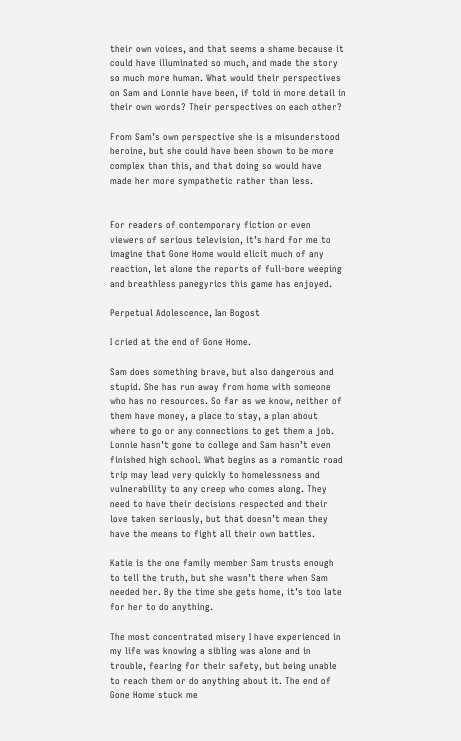their own voices, and that seems a shame because it could have illuminated so much, and made the story so much more human. What would their perspectives on Sam and Lonnie have been, if told in more detail in their own words? Their perspectives on each other?

From Sam’s own perspective she is a misunderstood heroine, but she could have been shown to be more complex than this, and that doing so would have made her more sympathetic rather than less.


For readers of contemporary fiction or even viewers of serious television, it’s hard for me to imagine that Gone Home would elicit much of any reaction, let alone the reports of full-bore weeping and breathless panegyrics this game has enjoyed.

Perpetual Adolescence, Ian Bogost

I cried at the end of Gone Home.

Sam does something brave, but also dangerous and stupid. She has run away from home with someone who has no resources. So far as we know, neither of them have money, a place to stay, a plan about where to go or any connections to get them a job. Lonnie hasn’t gone to college and Sam hasn’t even finished high school. What begins as a romantic road trip may lead very quickly to homelessness and vulnerability to any creep who comes along. They need to have their decisions respected and their love taken seriously, but that doesn’t mean they have the means to fight all their own battles.

Katie is the one family member Sam trusts enough to tell the truth, but she wasn’t there when Sam needed her. By the time she gets home, it’s too late for her to do anything.

The most concentrated misery I have experienced in my life was knowing a sibling was alone and in trouble, fearing for their safety, but being unable to reach them or do anything about it. The end of Gone Home stuck me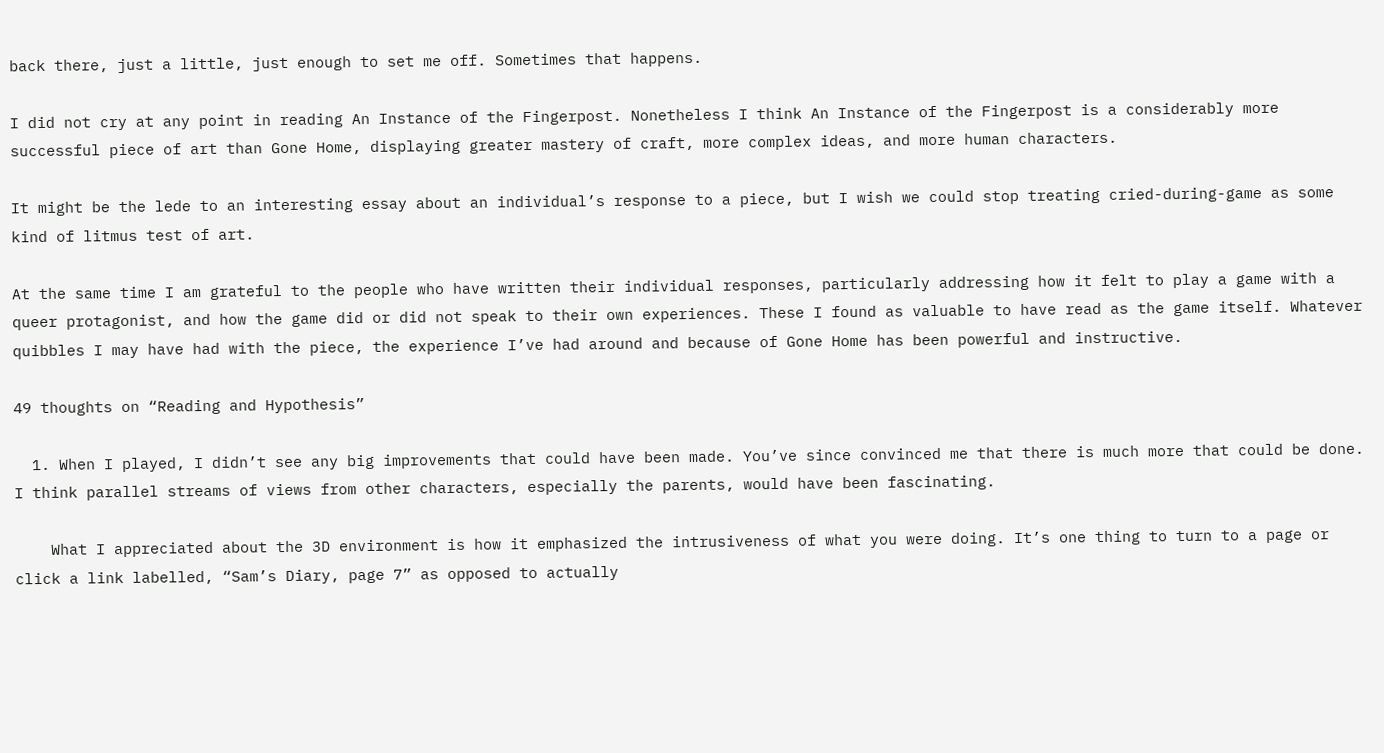back there, just a little, just enough to set me off. Sometimes that happens.

I did not cry at any point in reading An Instance of the Fingerpost. Nonetheless I think An Instance of the Fingerpost is a considerably more successful piece of art than Gone Home, displaying greater mastery of craft, more complex ideas, and more human characters.

It might be the lede to an interesting essay about an individual’s response to a piece, but I wish we could stop treating cried-during-game as some kind of litmus test of art.

At the same time I am grateful to the people who have written their individual responses, particularly addressing how it felt to play a game with a queer protagonist, and how the game did or did not speak to their own experiences. These I found as valuable to have read as the game itself. Whatever quibbles I may have had with the piece, the experience I’ve had around and because of Gone Home has been powerful and instructive.

49 thoughts on “Reading and Hypothesis”

  1. When I played, I didn’t see any big improvements that could have been made. You’ve since convinced me that there is much more that could be done. I think parallel streams of views from other characters, especially the parents, would have been fascinating.

    What I appreciated about the 3D environment is how it emphasized the intrusiveness of what you were doing. It’s one thing to turn to a page or click a link labelled, “Sam’s Diary, page 7” as opposed to actually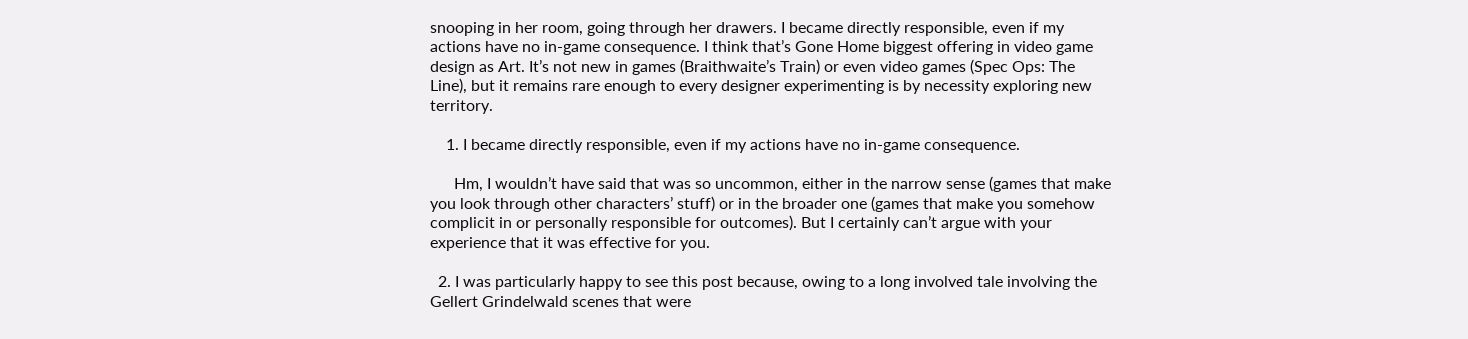snooping in her room, going through her drawers. I became directly responsible, even if my actions have no in-game consequence. I think that’s Gone Home biggest offering in video game design as Art. It’s not new in games (Braithwaite’s Train) or even video games (Spec Ops: The Line), but it remains rare enough to every designer experimenting is by necessity exploring new territory.

    1. I became directly responsible, even if my actions have no in-game consequence.

      Hm, I wouldn’t have said that was so uncommon, either in the narrow sense (games that make you look through other characters’ stuff) or in the broader one (games that make you somehow complicit in or personally responsible for outcomes). But I certainly can’t argue with your experience that it was effective for you.

  2. I was particularly happy to see this post because, owing to a long involved tale involving the Gellert Grindelwald scenes that were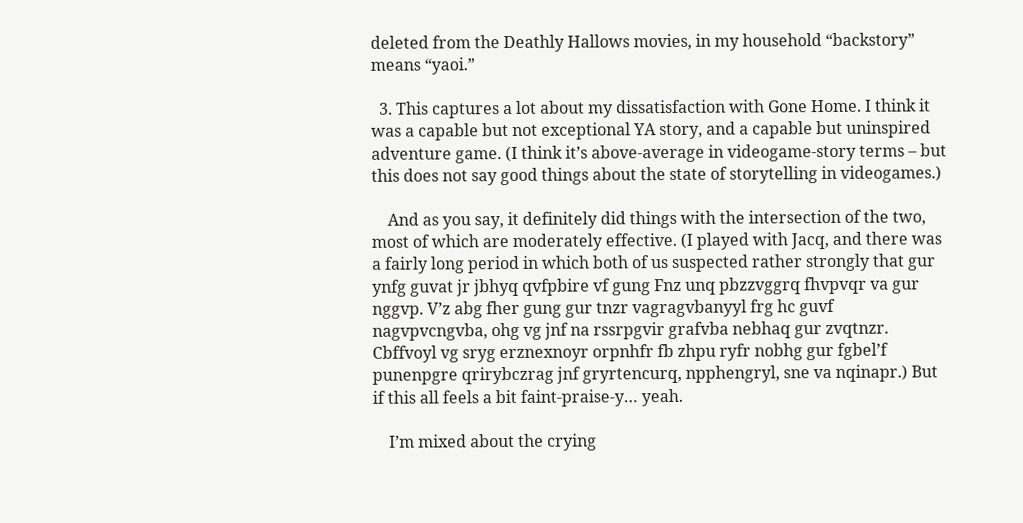deleted from the Deathly Hallows movies, in my household “backstory” means “yaoi.”

  3. This captures a lot about my dissatisfaction with Gone Home. I think it was a capable but not exceptional YA story, and a capable but uninspired adventure game. (I think it’s above-average in videogame-story terms – but this does not say good things about the state of storytelling in videogames.)

    And as you say, it definitely did things with the intersection of the two, most of which are moderately effective. (I played with Jacq, and there was a fairly long period in which both of us suspected rather strongly that gur ynfg guvat jr jbhyq qvfpbire vf gung Fnz unq pbzzvggrq fhvpvqr va gur nggvp. V’z abg fher gung gur tnzr vagragvbanyyl frg hc guvf nagvpvcngvba, ohg vg jnf na rssrpgvir grafvba nebhaq gur zvqtnzr. Cbffvoyl vg sryg erznexnoyr orpnhfr fb zhpu ryfr nobhg gur fgbel’f punenpgre qrirybczrag jnf gryrtencurq, npphengryl, sne va nqinapr.) But if this all feels a bit faint-praise-y… yeah.

    I’m mixed about the crying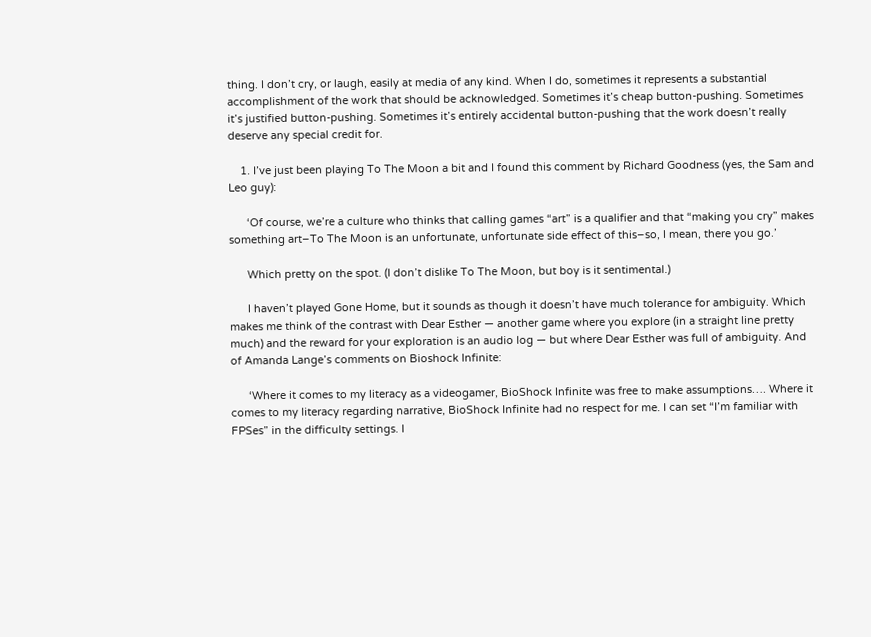thing. I don’t cry, or laugh, easily at media of any kind. When I do, sometimes it represents a substantial accomplishment of the work that should be acknowledged. Sometimes it’s cheap button-pushing. Sometimes it’s justified button-pushing. Sometimes it’s entirely accidental button-pushing that the work doesn’t really deserve any special credit for.

    1. I’ve just been playing To The Moon a bit and I found this comment by Richard Goodness (yes, the Sam and Leo guy):

      ‘Of course, we’re a culture who thinks that calling games “art” is a qualifier and that “making you cry” makes something art–To The Moon is an unfortunate, unfortunate side effect of this–so, I mean, there you go.’

      Which pretty on the spot. (I don’t dislike To The Moon, but boy is it sentimental.)

      I haven’t played Gone Home, but it sounds as though it doesn’t have much tolerance for ambiguity. Which makes me think of the contrast with Dear Esther — another game where you explore (in a straight line pretty much) and the reward for your exploration is an audio log — but where Dear Esther was full of ambiguity. And of Amanda Lange’s comments on Bioshock Infinite:

      ‘Where it comes to my literacy as a videogamer, BioShock Infinite was free to make assumptions…. Where it comes to my literacy regarding narrative, BioShock Infinite had no respect for me. I can set “I’m familiar with FPSes” in the difficulty settings. I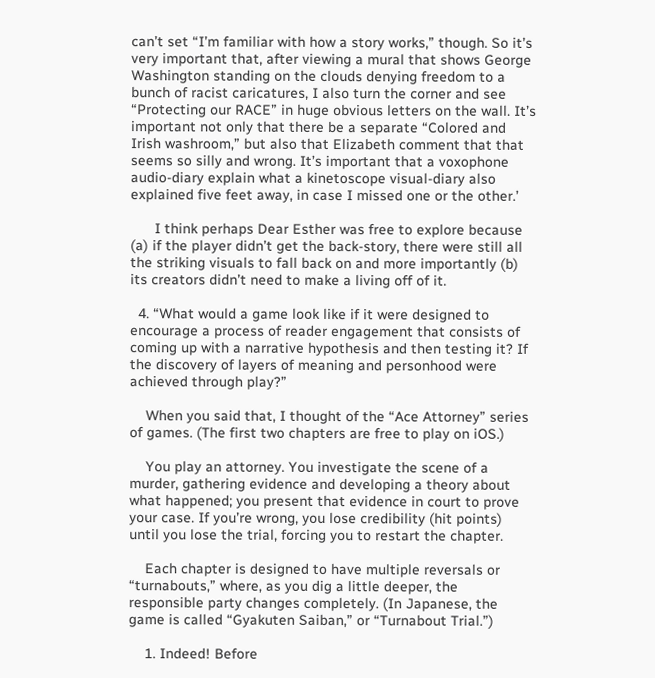can’t set “I’m familiar with how a story works,” though. So it’s very important that, after viewing a mural that shows George Washington standing on the clouds denying freedom to a bunch of racist caricatures, I also turn the corner and see “Protecting our RACE” in huge obvious letters on the wall. It’s important not only that there be a separate “Colored and Irish washroom,” but also that Elizabeth comment that that seems so silly and wrong. It’s important that a voxophone audio-diary explain what a kinetoscope visual-diary also explained five feet away, in case I missed one or the other.’

      I think perhaps Dear Esther was free to explore because (a) if the player didn’t get the back-story, there were still all the striking visuals to fall back on and more importantly (b) its creators didn’t need to make a living off of it.

  4. “What would a game look like if it were designed to encourage a process of reader engagement that consists of coming up with a narrative hypothesis and then testing it? If the discovery of layers of meaning and personhood were achieved through play?”

    When you said that, I thought of the “Ace Attorney” series of games. (The first two chapters are free to play on iOS.)

    You play an attorney. You investigate the scene of a murder, gathering evidence and developing a theory about what happened; you present that evidence in court to prove your case. If you’re wrong, you lose credibility (hit points) until you lose the trial, forcing you to restart the chapter.

    Each chapter is designed to have multiple reversals or “turnabouts,” where, as you dig a little deeper, the responsible party changes completely. (In Japanese, the game is called “Gyakuten Saiban,” or “Turnabout Trial.”)

    1. Indeed! Before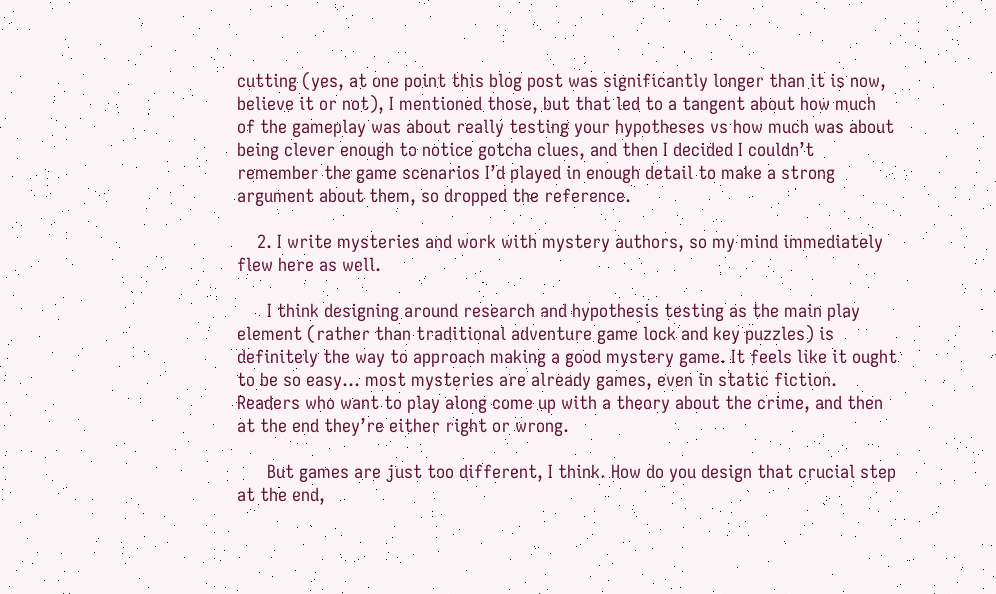cutting (yes, at one point this blog post was significantly longer than it is now, believe it or not), I mentioned those, but that led to a tangent about how much of the gameplay was about really testing your hypotheses vs how much was about being clever enough to notice gotcha clues, and then I decided I couldn’t remember the game scenarios I’d played in enough detail to make a strong argument about them, so dropped the reference.

    2. I write mysteries and work with mystery authors, so my mind immediately flew here as well.

      I think designing around research and hypothesis testing as the main play element (rather than traditional adventure game lock and key puzzles) is definitely the way to approach making a good mystery game. It feels like it ought to be so easy… most mysteries are already games, even in static fiction. Readers who want to play along come up with a theory about the crime, and then at the end they’re either right or wrong.

      But games are just too different, I think. How do you design that crucial step at the end,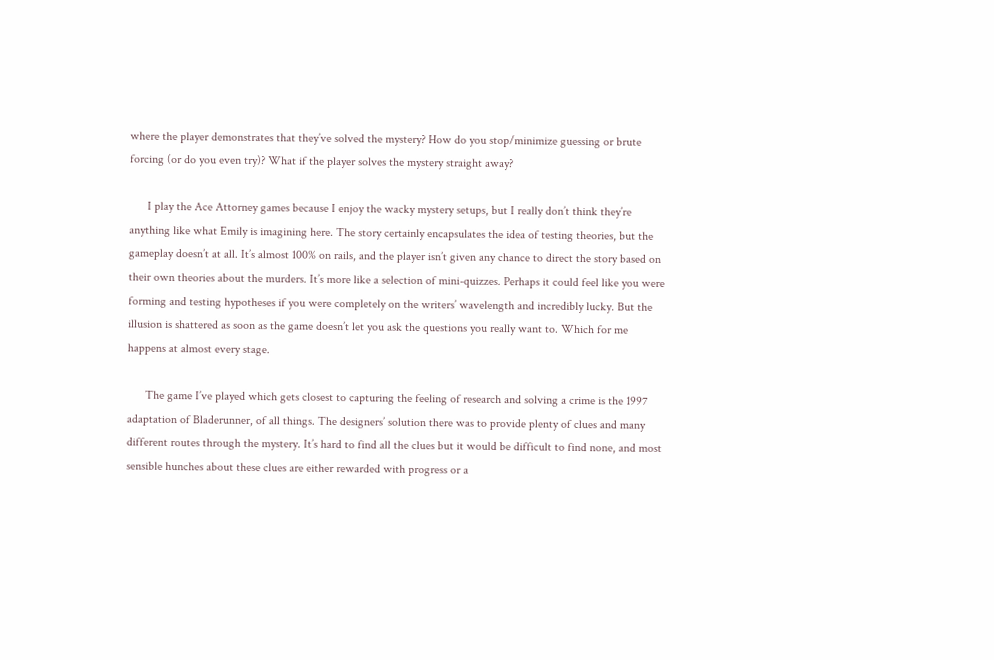where the player demonstrates that they’ve solved the mystery? How do you stop/minimize guessing or brute forcing (or do you even try)? What if the player solves the mystery straight away?

      I play the Ace Attorney games because I enjoy the wacky mystery setups, but I really don’t think they’re anything like what Emily is imagining here. The story certainly encapsulates the idea of testing theories, but the gameplay doesn’t at all. It’s almost 100% on rails, and the player isn’t given any chance to direct the story based on their own theories about the murders. It’s more like a selection of mini-quizzes. Perhaps it could feel like you were forming and testing hypotheses if you were completely on the writers’ wavelength and incredibly lucky. But the illusion is shattered as soon as the game doesn’t let you ask the questions you really want to. Which for me happens at almost every stage.

      The game I’ve played which gets closest to capturing the feeling of research and solving a crime is the 1997 adaptation of Bladerunner, of all things. The designers’ solution there was to provide plenty of clues and many different routes through the mystery. It’s hard to find all the clues but it would be difficult to find none, and most sensible hunches about these clues are either rewarded with progress or a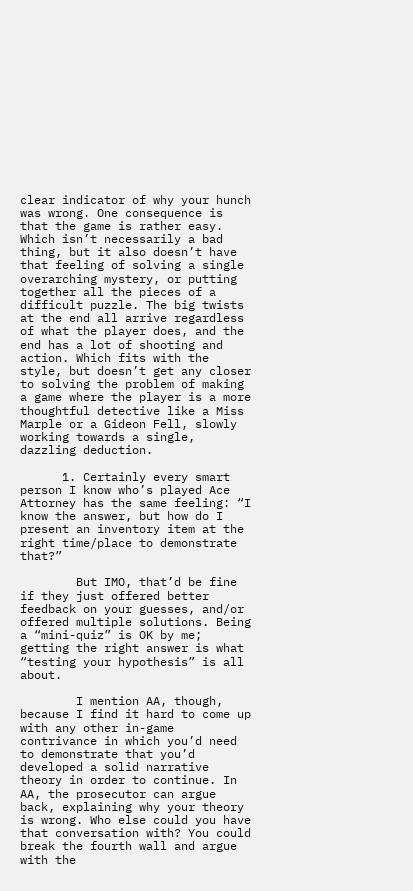clear indicator of why your hunch was wrong. One consequence is that the game is rather easy. Which isn’t necessarily a bad thing, but it also doesn’t have that feeling of solving a single overarching mystery, or putting together all the pieces of a difficult puzzle. The big twists at the end all arrive regardless of what the player does, and the end has a lot of shooting and action. Which fits with the style, but doesn’t get any closer to solving the problem of making a game where the player is a more thoughtful detective like a Miss Marple or a Gideon Fell, slowly working towards a single, dazzling deduction.

      1. Certainly every smart person I know who’s played Ace Attorney has the same feeling: “I know the answer, but how do I present an inventory item at the right time/place to demonstrate that?”

        But IMO, that’d be fine if they just offered better feedback on your guesses, and/or offered multiple solutions. Being a “mini-quiz” is OK by me; getting the right answer is what “testing your hypothesis” is all about.

        I mention AA, though, because I find it hard to come up with any other in-game contrivance in which you’d need to demonstrate that you’d developed a solid narrative theory in order to continue. In AA, the prosecutor can argue back, explaining why your theory is wrong. Who else could you have that conversation with? You could break the fourth wall and argue with the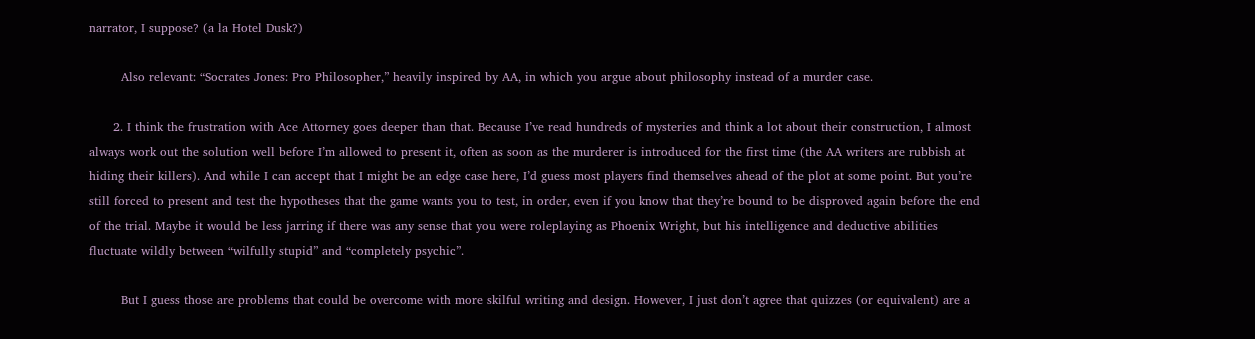narrator, I suppose? (a la Hotel Dusk?)

        Also relevant: “Socrates Jones: Pro Philosopher,” heavily inspired by AA, in which you argue about philosophy instead of a murder case.

      2. I think the frustration with Ace Attorney goes deeper than that. Because I’ve read hundreds of mysteries and think a lot about their construction, I almost always work out the solution well before I’m allowed to present it, often as soon as the murderer is introduced for the first time (the AA writers are rubbish at hiding their killers). And while I can accept that I might be an edge case here, I’d guess most players find themselves ahead of the plot at some point. But you’re still forced to present and test the hypotheses that the game wants you to test, in order, even if you know that they’re bound to be disproved again before the end of the trial. Maybe it would be less jarring if there was any sense that you were roleplaying as Phoenix Wright, but his intelligence and deductive abilities fluctuate wildly between “wilfully stupid” and “completely psychic”.

        But I guess those are problems that could be overcome with more skilful writing and design. However, I just don’t agree that quizzes (or equivalent) are a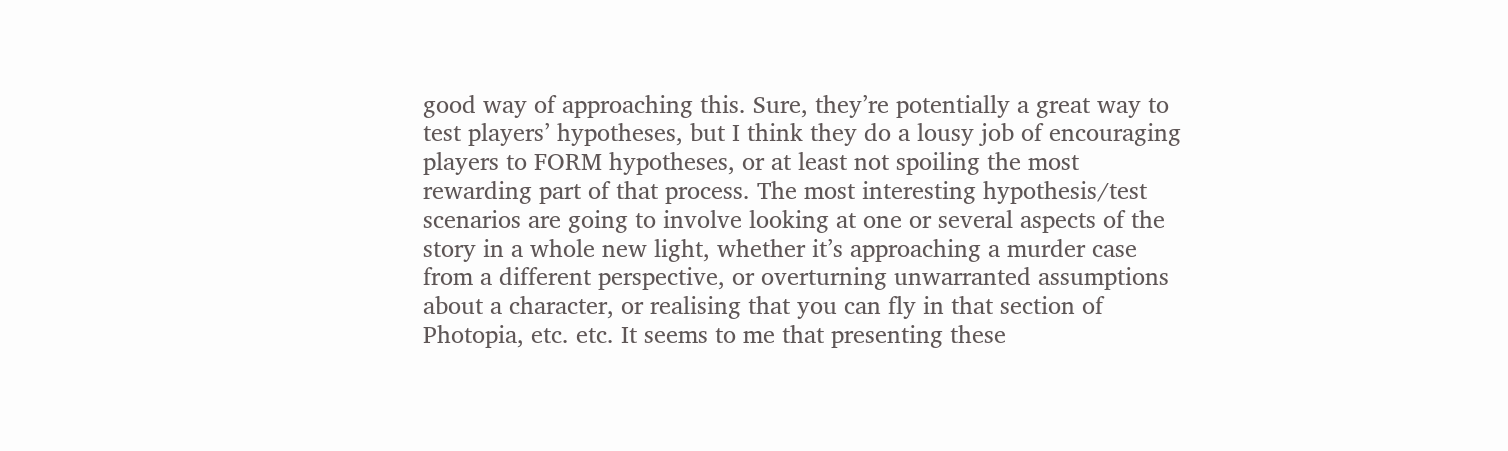good way of approaching this. Sure, they’re potentially a great way to test players’ hypotheses, but I think they do a lousy job of encouraging players to FORM hypotheses, or at least not spoiling the most rewarding part of that process. The most interesting hypothesis/test scenarios are going to involve looking at one or several aspects of the story in a whole new light, whether it’s approaching a murder case from a different perspective, or overturning unwarranted assumptions about a character, or realising that you can fly in that section of Photopia, etc. etc. It seems to me that presenting these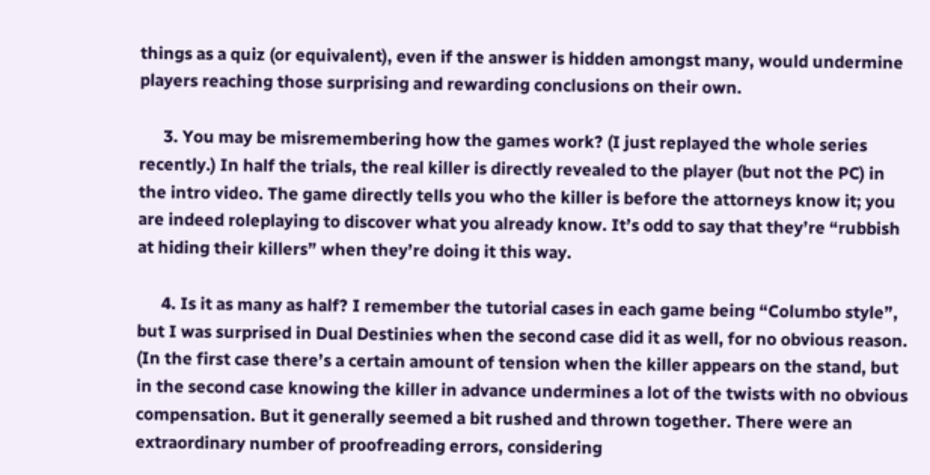things as a quiz (or equivalent), even if the answer is hidden amongst many, would undermine players reaching those surprising and rewarding conclusions on their own.

      3. You may be misremembering how the games work? (I just replayed the whole series recently.) In half the trials, the real killer is directly revealed to the player (but not the PC) in the intro video. The game directly tells you who the killer is before the attorneys know it; you are indeed roleplaying to discover what you already know. It’s odd to say that they’re “rubbish at hiding their killers” when they’re doing it this way.

      4. Is it as many as half? I remember the tutorial cases in each game being “Columbo style”, but I was surprised in Dual Destinies when the second case did it as well, for no obvious reason. (In the first case there’s a certain amount of tension when the killer appears on the stand, but in the second case knowing the killer in advance undermines a lot of the twists with no obvious compensation. But it generally seemed a bit rushed and thrown together. There were an extraordinary number of proofreading errors, considering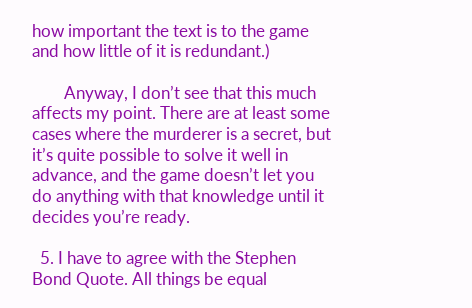how important the text is to the game and how little of it is redundant.)

        Anyway, I don’t see that this much affects my point. There are at least some cases where the murderer is a secret, but it’s quite possible to solve it well in advance, and the game doesn’t let you do anything with that knowledge until it decides you’re ready.

  5. I have to agree with the Stephen Bond Quote. All things be equal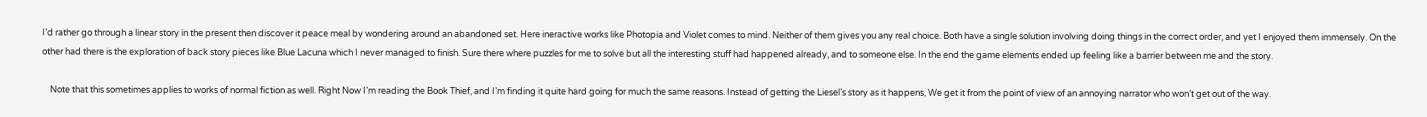I’d rather go through a linear story in the present then discover it peace meal by wondering around an abandoned set. Here ineractive works like Photopia and Violet comes to mind. Neither of them gives you any real choice. Both have a single solution involving doing things in the correct order, and yet I enjoyed them immensely. On the other had there is the exploration of back story pieces like Blue Lacuna which I never managed to finish. Sure there where puzzles for me to solve but all the interesting stuff had happened already, and to someone else. In the end the game elements ended up feeling like a barrier between me and the story.

    Note that this sometimes applies to works of normal fiction as well. Right Now I’m reading the Book Thief, and I’m finding it quite hard going for much the same reasons. Instead of getting the Liesel’s story as it happens, We get it from the point of view of an annoying narrator who won’t get out of the way.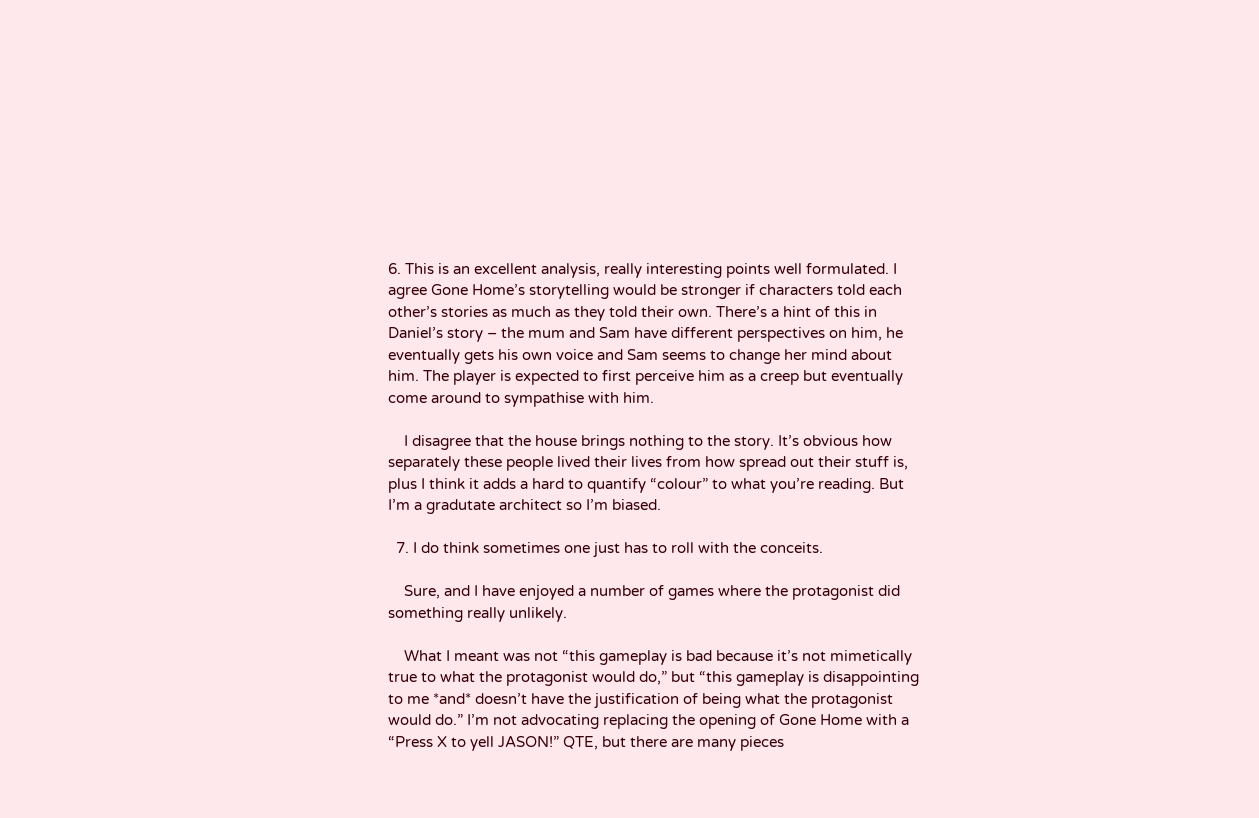6. This is an excellent analysis, really interesting points well formulated. I agree Gone Home’s storytelling would be stronger if characters told each other’s stories as much as they told their own. There’s a hint of this in Daniel’s story – the mum and Sam have different perspectives on him, he eventually gets his own voice and Sam seems to change her mind about him. The player is expected to first perceive him as a creep but eventually come around to sympathise with him.

    I disagree that the house brings nothing to the story. It’s obvious how separately these people lived their lives from how spread out their stuff is, plus I think it adds a hard to quantify “colour” to what you’re reading. But I’m a gradutate architect so I’m biased.

  7. I do think sometimes one just has to roll with the conceits.

    Sure, and I have enjoyed a number of games where the protagonist did something really unlikely.

    What I meant was not “this gameplay is bad because it’s not mimetically true to what the protagonist would do,” but “this gameplay is disappointing to me *and* doesn’t have the justification of being what the protagonist would do.” I’m not advocating replacing the opening of Gone Home with a “Press X to yell JASON!” QTE, but there are many pieces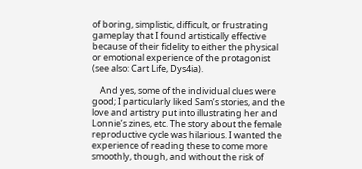of boring, simplistic, difficult, or frustrating gameplay that I found artistically effective because of their fidelity to either the physical or emotional experience of the protagonist (see also: Cart Life, Dys4ia).

    And yes, some of the individual clues were good; I particularly liked Sam’s stories, and the love and artistry put into illustrating her and Lonnie’s zines, etc. The story about the female reproductive cycle was hilarious. I wanted the experience of reading these to come more smoothly, though, and without the risk of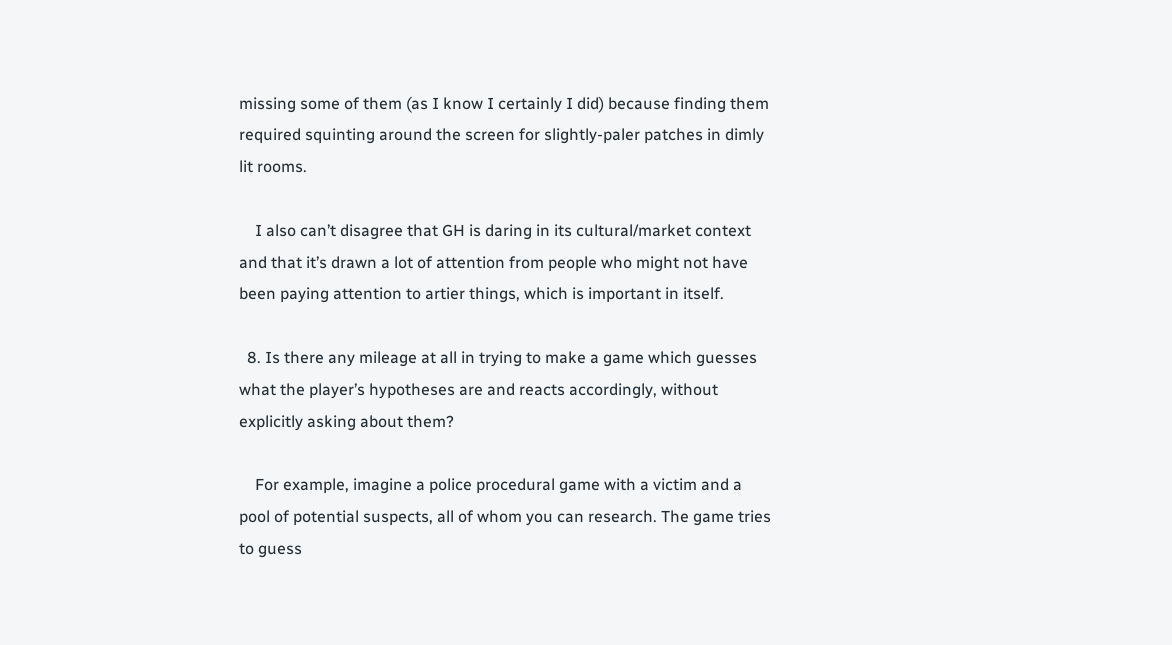missing some of them (as I know I certainly I did) because finding them required squinting around the screen for slightly-paler patches in dimly lit rooms.

    I also can’t disagree that GH is daring in its cultural/market context and that it’s drawn a lot of attention from people who might not have been paying attention to artier things, which is important in itself.

  8. Is there any mileage at all in trying to make a game which guesses what the player’s hypotheses are and reacts accordingly, without explicitly asking about them?

    For example, imagine a police procedural game with a victim and a pool of potential suspects, all of whom you can research. The game tries to guess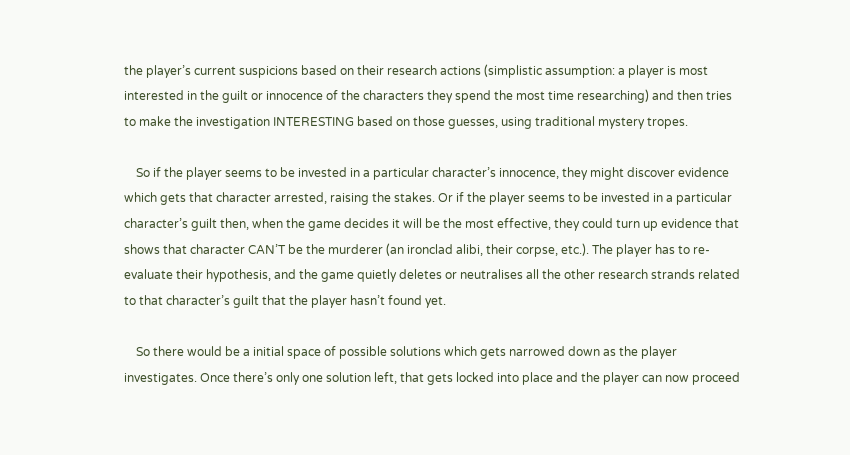the player’s current suspicions based on their research actions (simplistic assumption: a player is most interested in the guilt or innocence of the characters they spend the most time researching) and then tries to make the investigation INTERESTING based on those guesses, using traditional mystery tropes.

    So if the player seems to be invested in a particular character’s innocence, they might discover evidence which gets that character arrested, raising the stakes. Or if the player seems to be invested in a particular character’s guilt then, when the game decides it will be the most effective, they could turn up evidence that shows that character CAN’T be the murderer (an ironclad alibi, their corpse, etc.). The player has to re-evaluate their hypothesis, and the game quietly deletes or neutralises all the other research strands related to that character’s guilt that the player hasn’t found yet.

    So there would be a initial space of possible solutions which gets narrowed down as the player investigates. Once there’s only one solution left, that gets locked into place and the player can now proceed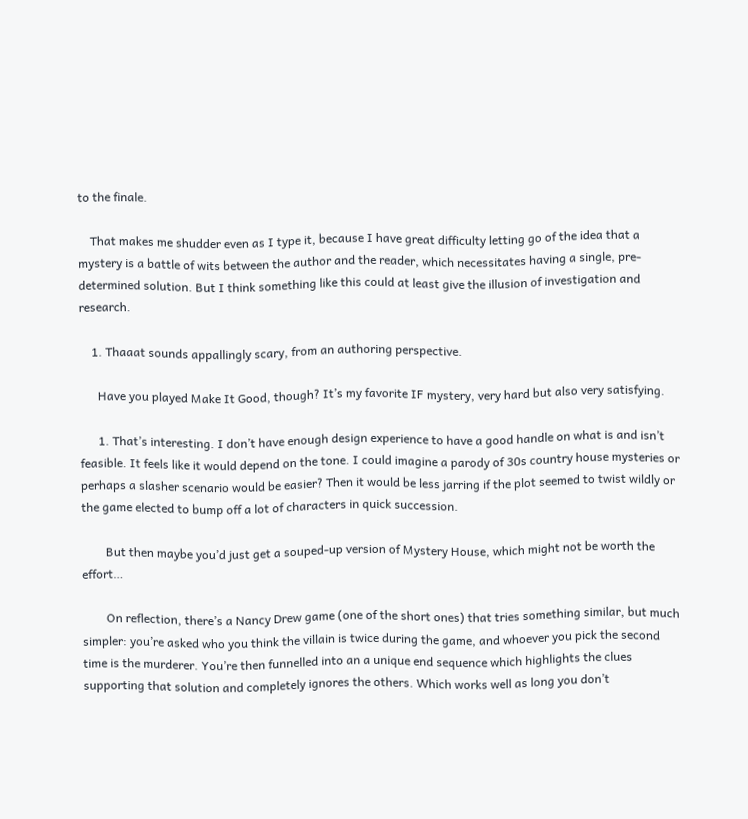to the finale.

    That makes me shudder even as I type it, because I have great difficulty letting go of the idea that a mystery is a battle of wits between the author and the reader, which necessitates having a single, pre-determined solution. But I think something like this could at least give the illusion of investigation and research.

    1. Thaaat sounds appallingly scary, from an authoring perspective.

      Have you played Make It Good, though? It’s my favorite IF mystery, very hard but also very satisfying.

      1. That’s interesting. I don’t have enough design experience to have a good handle on what is and isn’t feasible. It feels like it would depend on the tone. I could imagine a parody of 30s country house mysteries or perhaps a slasher scenario would be easier? Then it would be less jarring if the plot seemed to twist wildly or the game elected to bump off a lot of characters in quick succession.

        But then maybe you’d just get a souped-up version of Mystery House, which might not be worth the effort…

        On reflection, there’s a Nancy Drew game (one of the short ones) that tries something similar, but much simpler: you’re asked who you think the villain is twice during the game, and whoever you pick the second time is the murderer. You’re then funnelled into an a unique end sequence which highlights the clues supporting that solution and completely ignores the others. Which works well as long you don’t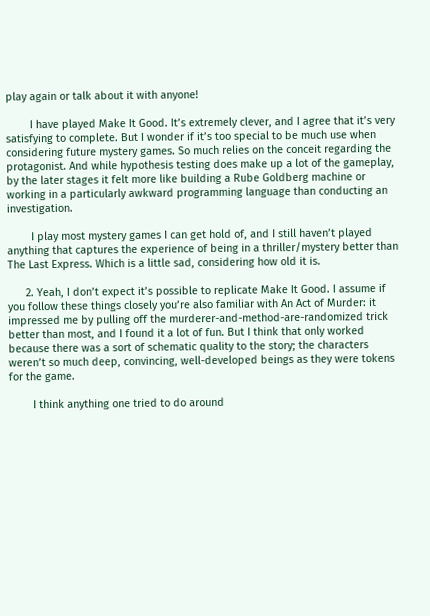play again or talk about it with anyone!

        I have played Make It Good. It’s extremely clever, and I agree that it’s very satisfying to complete. But I wonder if it’s too special to be much use when considering future mystery games. So much relies on the conceit regarding the protagonist. And while hypothesis testing does make up a lot of the gameplay, by the later stages it felt more like building a Rube Goldberg machine or working in a particularly awkward programming language than conducting an investigation.

        I play most mystery games I can get hold of, and I still haven’t played anything that captures the experience of being in a thriller/mystery better than The Last Express. Which is a little sad, considering how old it is.

      2. Yeah, I don’t expect it’s possible to replicate Make It Good. I assume if you follow these things closely you’re also familiar with An Act of Murder: it impressed me by pulling off the murderer-and-method-are-randomized trick better than most, and I found it a lot of fun. But I think that only worked because there was a sort of schematic quality to the story; the characters weren’t so much deep, convincing, well-developed beings as they were tokens for the game.

        I think anything one tried to do around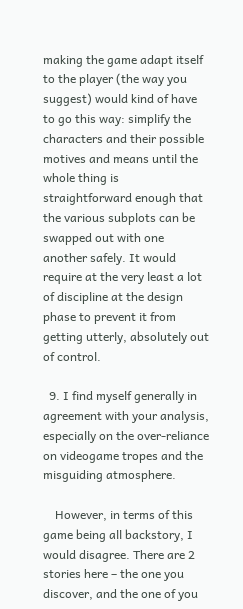making the game adapt itself to the player (the way you suggest) would kind of have to go this way: simplify the characters and their possible motives and means until the whole thing is straightforward enough that the various subplots can be swapped out with one another safely. It would require at the very least a lot of discipline at the design phase to prevent it from getting utterly, absolutely out of control.

  9. I find myself generally in agreement with your analysis, especially on the over-reliance on videogame tropes and the misguiding atmosphere.

    However, in terms of this game being all backstory, I would disagree. There are 2 stories here – the one you discover, and the one of you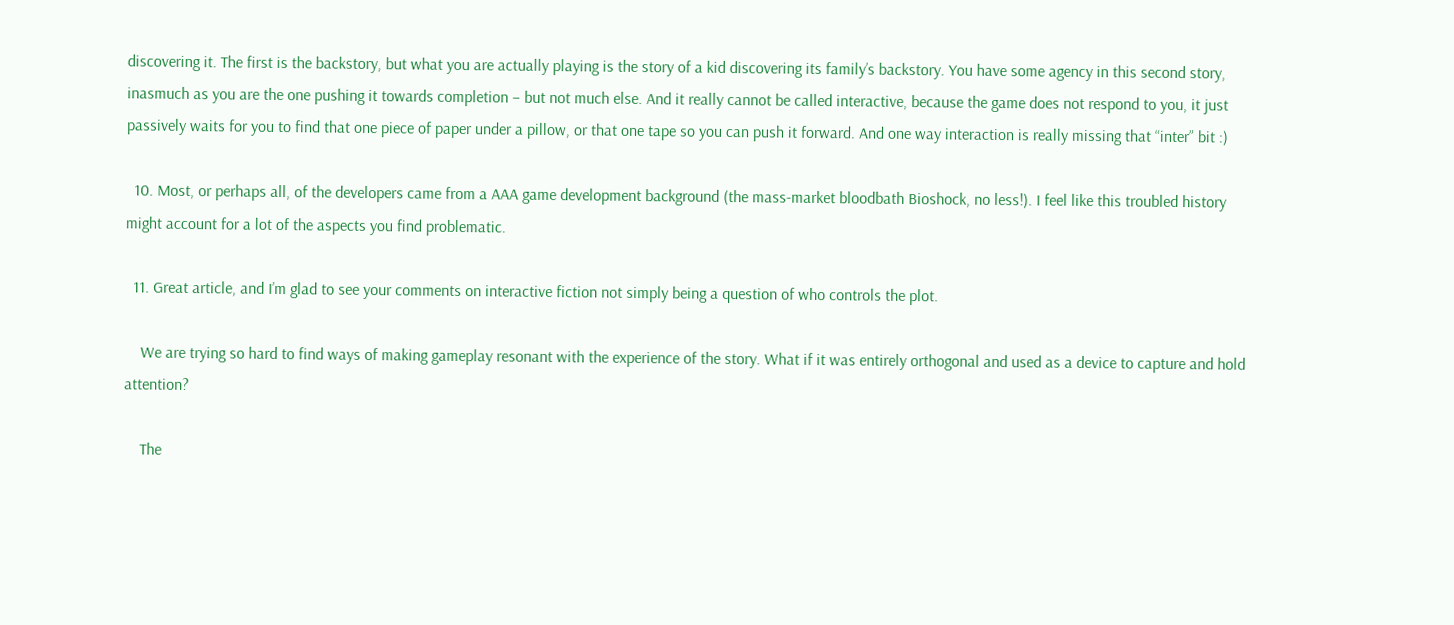discovering it. The first is the backstory, but what you are actually playing is the story of a kid discovering its family’s backstory. You have some agency in this second story, inasmuch as you are the one pushing it towards completion – but not much else. And it really cannot be called interactive, because the game does not respond to you, it just passively waits for you to find that one piece of paper under a pillow, or that one tape so you can push it forward. And one way interaction is really missing that “inter” bit :)

  10. Most, or perhaps all, of the developers came from a AAA game development background (the mass-market bloodbath Bioshock, no less!). I feel like this troubled history might account for a lot of the aspects you find problematic.

  11. Great article, and I’m glad to see your comments on interactive fiction not simply being a question of who controls the plot.

    We are trying so hard to find ways of making gameplay resonant with the experience of the story. What if it was entirely orthogonal and used as a device to capture and hold attention?

    The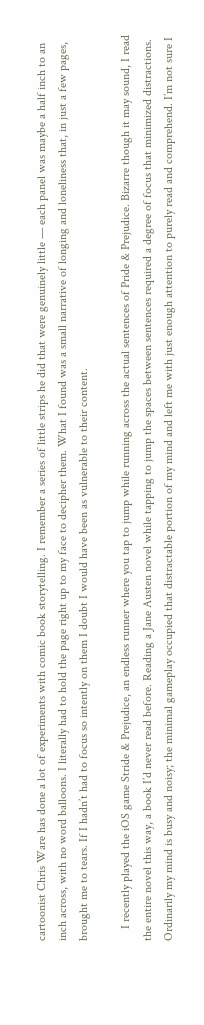cartoonist Chris Ware has done a lot of experiments with comic book storytelling. I remember a series of little strips he did that were genuinely little — each panel was maybe a half inch to an inch across, with no word balloons. I literally had to hold the page right up to my face to decipher them. What I found was a small narrative of longing and loneliness that, in just a few pages, brought me to tears. If I hadn’t had to focus so intently on them I doubt I would have been as vulnerable to their content.

    I recently played the iOS game Stride & Prejudice, an endless runner where you tap to jump while running across the actual sentences of Pride & Prejudice. Bizarre though it may sound, I read the entire novel this way, a book I’d never read before. Reading a Jane Austen novel while tapping to jump the spaces between sentences required a degree of focus that minimized distractions. Ordinarily my mind is busy and noisy; the minimal gameplay occupied that distractable portion of my mind and left me with just enough attention to purely read and comprehend. I’m not sure I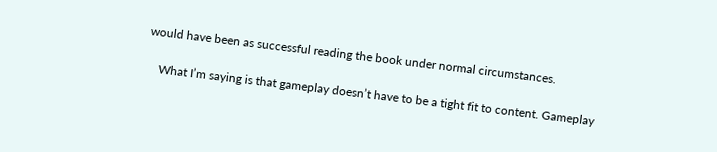would have been as successful reading the book under normal circumstances.

    What I’m saying is that gameplay doesn’t have to be a tight fit to content. Gameplay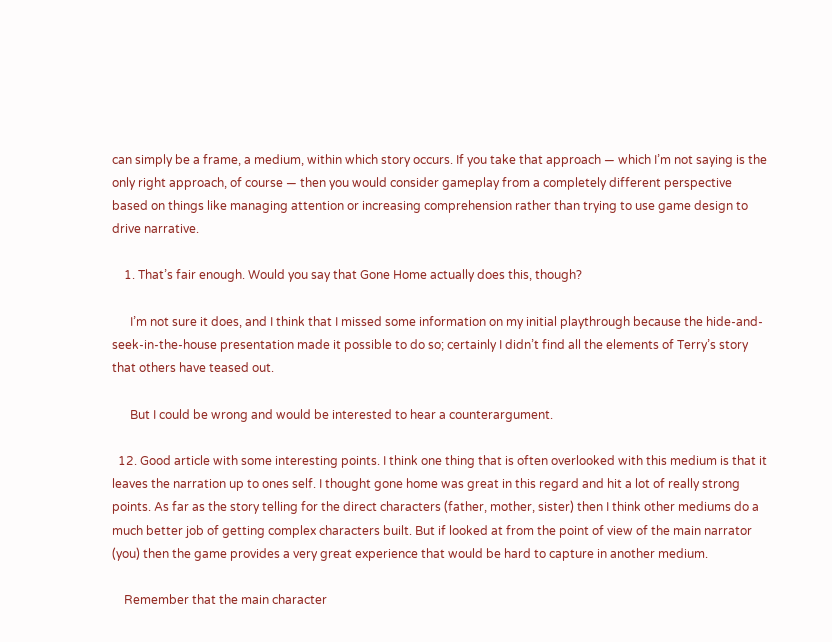can simply be a frame, a medium, within which story occurs. If you take that approach — which I’m not saying is the only right approach, of course — then you would consider gameplay from a completely different perspective based on things like managing attention or increasing comprehension rather than trying to use game design to drive narrative.

    1. That’s fair enough. Would you say that Gone Home actually does this, though?

      I’m not sure it does, and I think that I missed some information on my initial playthrough because the hide-and-seek-in-the-house presentation made it possible to do so; certainly I didn’t find all the elements of Terry’s story that others have teased out.

      But I could be wrong and would be interested to hear a counterargument.

  12. Good article with some interesting points. I think one thing that is often overlooked with this medium is that it leaves the narration up to ones self. I thought gone home was great in this regard and hit a lot of really strong points. As far as the story telling for the direct characters (father, mother, sister) then I think other mediums do a much better job of getting complex characters built. But if looked at from the point of view of the main narrator (you) then the game provides a very great experience that would be hard to capture in another medium.

    Remember that the main character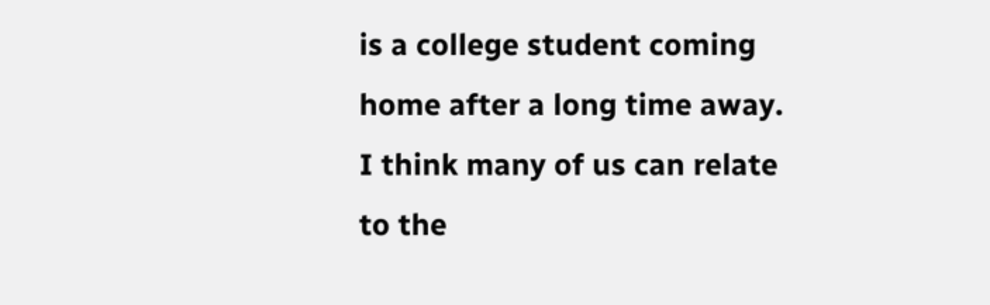is a college student coming home after a long time away. I think many of us can relate to the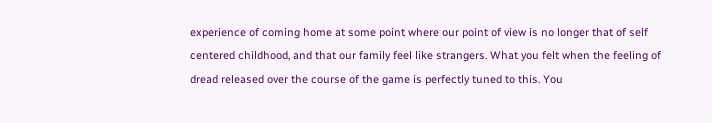experience of coming home at some point where our point of view is no longer that of self centered childhood, and that our family feel like strangers. What you felt when the feeling of dread released over the course of the game is perfectly tuned to this. You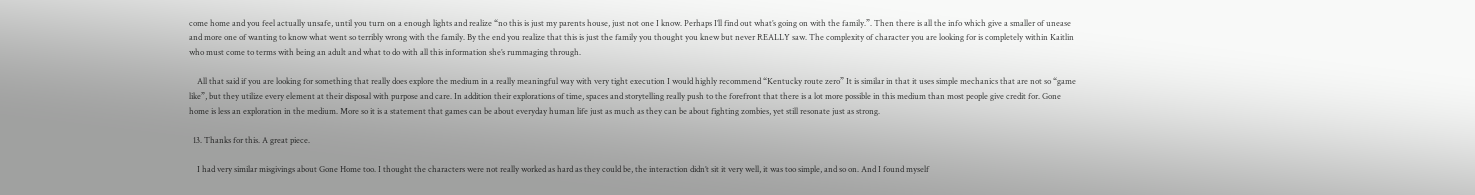come home and you feel actually unsafe, until you turn on a enough lights and realize “no this is just my parents house, just not one I know. Perhaps I’ll find out what’s going on with the family.”. Then there is all the info which give a smaller of unease and more one of wanting to know what went so terribly wrong with the family. By the end you realize that this is just the family you thought you knew but never REALLY saw. The complexity of character you are looking for is completely within Kaitlin who must come to terms with being an adult and what to do with all this information she’s rummaging through.

    All that said if you are looking for something that really does explore the medium in a really meaningful way with very tight execution I would highly recommend “Kentucky route zero” It is similar in that it uses simple mechanics that are not so “game like”, but they utilize every element at their disposal with purpose and care. In addition their explorations of time, spaces and storytelling really push to the forefront that there is a lot more possible in this medium than most people give credit for. Gone home is less an exploration in the medium. More so it is a statement that games can be about everyday human life just as much as they can be about fighting zombies, yet still resonate just as strong.

  13. Thanks for this. A great piece.

    I had very similar misgivings about Gone Home too. I thought the characters were not really worked as hard as they could be, the interaction didn’t sit it very well, it was too simple, and so on. And I found myself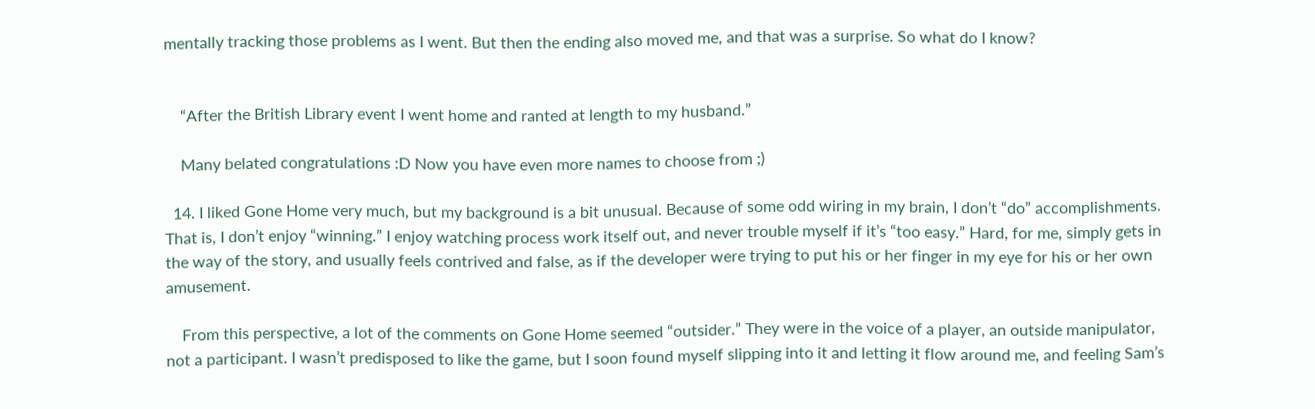mentally tracking those problems as I went. But then the ending also moved me, and that was a surprise. So what do I know?


    “After the British Library event I went home and ranted at length to my husband.”

    Many belated congratulations :D Now you have even more names to choose from ;)

  14. I liked Gone Home very much, but my background is a bit unusual. Because of some odd wiring in my brain, I don’t “do” accomplishments. That is, I don’t enjoy “winning.” I enjoy watching process work itself out, and never trouble myself if it’s “too easy.” Hard, for me, simply gets in the way of the story, and usually feels contrived and false, as if the developer were trying to put his or her finger in my eye for his or her own amusement.

    From this perspective, a lot of the comments on Gone Home seemed “outsider.” They were in the voice of a player, an outside manipulator, not a participant. I wasn’t predisposed to like the game, but I soon found myself slipping into it and letting it flow around me, and feeling Sam’s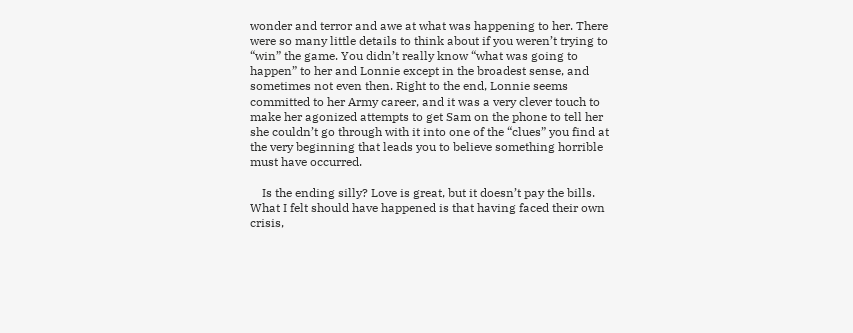wonder and terror and awe at what was happening to her. There were so many little details to think about if you weren’t trying to “win” the game. You didn’t really know “what was going to happen” to her and Lonnie except in the broadest sense, and sometimes not even then. Right to the end, Lonnie seems committed to her Army career, and it was a very clever touch to make her agonized attempts to get Sam on the phone to tell her she couldn’t go through with it into one of the “clues” you find at the very beginning that leads you to believe something horrible must have occurred.

    Is the ending silly? Love is great, but it doesn’t pay the bills. What I felt should have happened is that having faced their own crisis,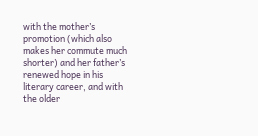with the mother’s promotion (which also makes her commute much shorter) and her father’s renewed hope in his literary career, and with the older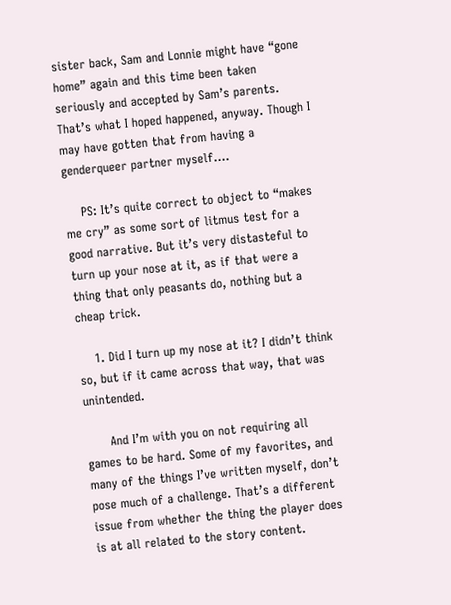sister back, Sam and Lonnie might have “gone home” again and this time been taken seriously and accepted by Sam’s parents. That’s what I hoped happened, anyway. Though I may have gotten that from having a genderqueer partner myself….

    PS: It’s quite correct to object to “makes me cry” as some sort of litmus test for a good narrative. But it’s very distasteful to turn up your nose at it, as if that were a thing that only peasants do, nothing but a cheap trick.

    1. Did I turn up my nose at it? I didn’t think so, but if it came across that way, that was unintended.

      And I’m with you on not requiring all games to be hard. Some of my favorites, and many of the things I’ve written myself, don’t pose much of a challenge. That’s a different issue from whether the thing the player does is at all related to the story content.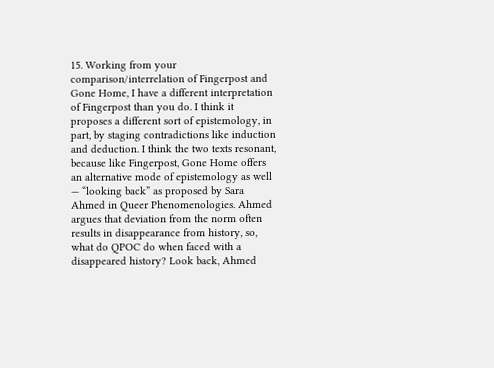15. Working from your comparison/interrelation of Fingerpost and Gone Home, I have a different interpretation of Fingerpost than you do. I think it proposes a different sort of epistemology, in part, by staging contradictions like induction and deduction. I think the two texts resonant, because like Fingerpost, Gone Home offers an alternative mode of epistemology as well — “looking back” as proposed by Sara Ahmed in Queer Phenomenologies. Ahmed argues that deviation from the norm often results in disappearance from history, so, what do QPOC do when faced with a disappeared history? Look back, Ahmed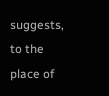suggests, to the place of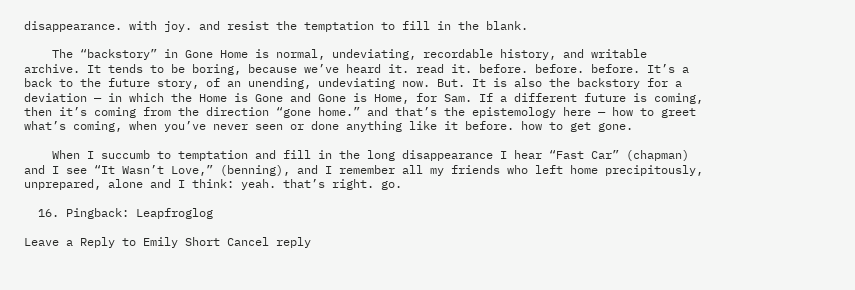disappearance. with joy. and resist the temptation to fill in the blank.

    The “backstory” in Gone Home is normal, undeviating, recordable history, and writable archive. It tends to be boring, because we’ve heard it. read it. before. before. before. It’s a back to the future story, of an unending, undeviating now. But. It is also the backstory for a deviation — in which the Home is Gone and Gone is Home, for Sam. If a different future is coming, then it’s coming from the direction “gone home.” and that’s the epistemology here — how to greet what’s coming, when you’ve never seen or done anything like it before. how to get gone.

    When I succumb to temptation and fill in the long disappearance I hear “Fast Car” (chapman) and I see “It Wasn’t Love,” (benning), and I remember all my friends who left home precipitously, unprepared, alone and I think: yeah. that’s right. go.

  16. Pingback: Leapfroglog

Leave a Reply to Emily Short Cancel reply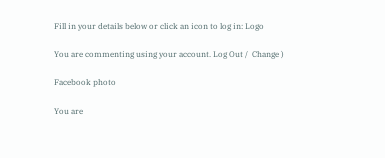Fill in your details below or click an icon to log in: Logo

You are commenting using your account. Log Out /  Change )

Facebook photo

You are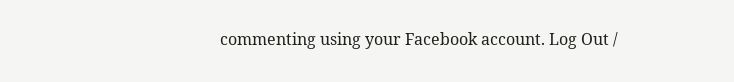commenting using your Facebook account. Log Out /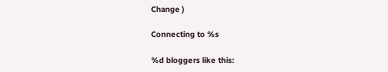Change )

Connecting to %s

%d bloggers like this: